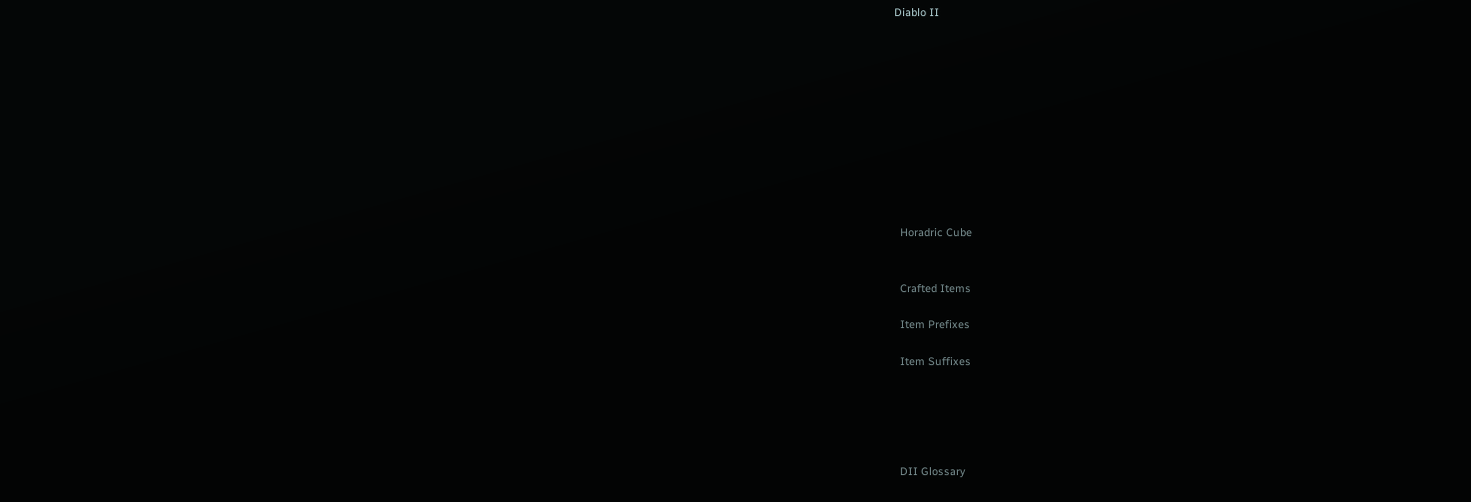Diablo II











  Horadric Cube


  Crafted Items

  Item Prefixes

  Item Suffixes





  DII Glossary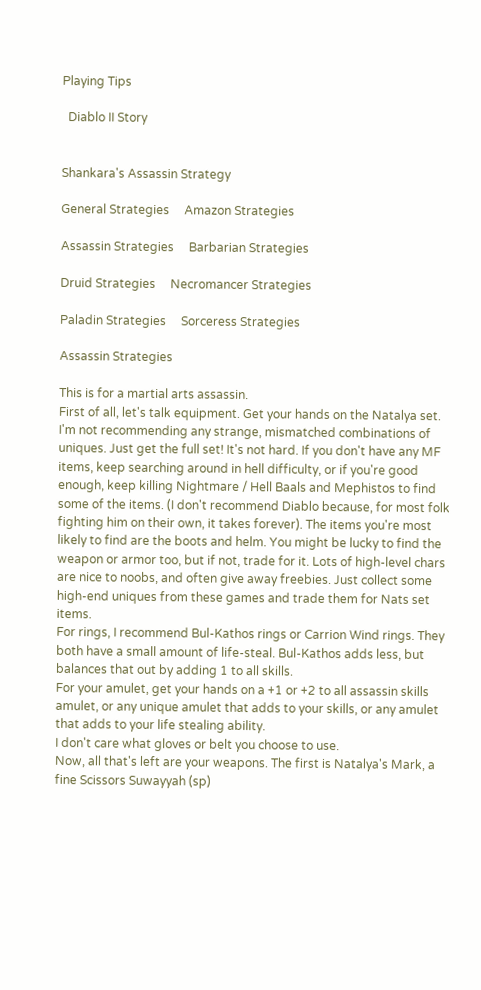Playing Tips

  Diablo II Story


Shankara's Assassin Strategy

General Strategies     Amazon Strategies

Assassin Strategies     Barbarian Strategies

Druid Strategies     Necromancer Strategies

Paladin Strategies     Sorceress Strategies

Assassin Strategies

This is for a martial arts assassin.
First of all, let's talk equipment. Get your hands on the Natalya set. I'm not recommending any strange, mismatched combinations of uniques. Just get the full set! It's not hard. If you don't have any MF items, keep searching around in hell difficulty, or if you're good enough, keep killing Nightmare / Hell Baals and Mephistos to find some of the items. (I don't recommend Diablo because, for most folk fighting him on their own, it takes forever). The items you're most likely to find are the boots and helm. You might be lucky to find the weapon or armor too, but if not, trade for it. Lots of high-level chars are nice to noobs, and often give away freebies. Just collect some high-end uniques from these games and trade them for Nats set items.
For rings, I recommend Bul-Kathos rings or Carrion Wind rings. They both have a small amount of life-steal. Bul-Kathos adds less, but balances that out by adding 1 to all skills.
For your amulet, get your hands on a +1 or +2 to all assassin skills amulet, or any unique amulet that adds to your skills, or any amulet that adds to your life stealing ability.
I don't care what gloves or belt you choose to use.
Now, all that's left are your weapons. The first is Natalya's Mark, a fine Scissors Suwayyah (sp)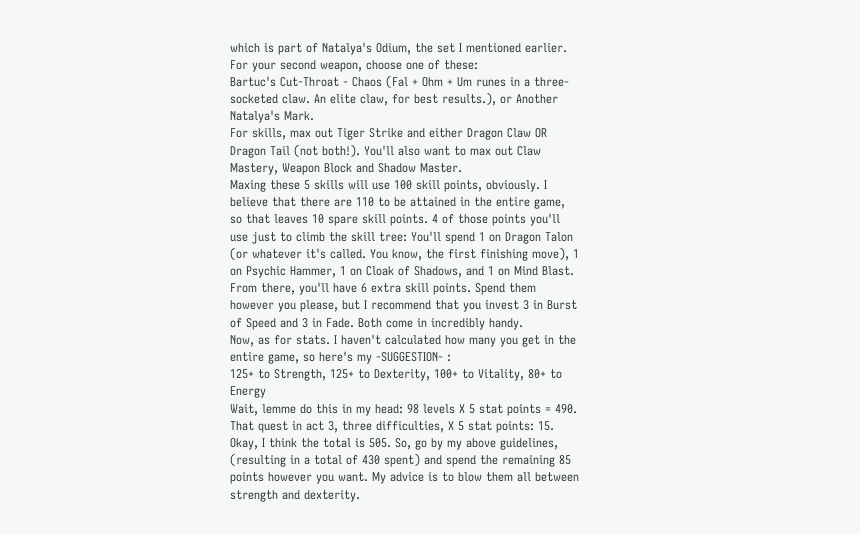which is part of Natalya's Odium, the set I mentioned earlier. For your second weapon, choose one of these:
Bartuc's Cut-Throat - Chaos (Fal + Ohm + Um runes in a three-socketed claw. An elite claw, for best results.), or Another Natalya's Mark.
For skills, max out Tiger Strike and either Dragon Claw OR Dragon Tail (not both!). You'll also want to max out Claw Mastery, Weapon Block and Shadow Master.
Maxing these 5 skills will use 100 skill points, obviously. I believe that there are 110 to be attained in the entire game, so that leaves 10 spare skill points. 4 of those points you'll use just to climb the skill tree: You'll spend 1 on Dragon Talon (or whatever it's called. You know, the first finishing move), 1 on Psychic Hammer, 1 on Cloak of Shadows, and 1 on Mind Blast.
From there, you'll have 6 extra skill points. Spend them however you please, but I recommend that you invest 3 in Burst of Speed and 3 in Fade. Both come in incredibly handy.
Now, as for stats. I haven't calculated how many you get in the entire game, so here's my -SUGGESTION- :
125+ to Strength, 125+ to Dexterity, 100+ to Vitality, 80+ to Energy
Wait, lemme do this in my head: 98 levels X 5 stat points = 490. That quest in act 3, three difficulties, X 5 stat points: 15. Okay, I think the total is 505. So, go by my above guidelines, (resulting in a total of 430 spent) and spend the remaining 85 points however you want. My advice is to blow them all between strength and dexterity.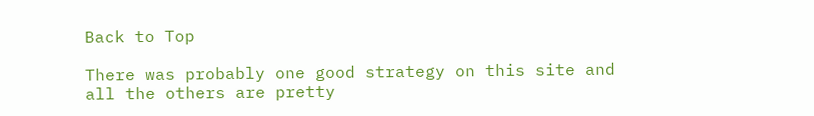Back to Top

There was probably one good strategy on this site and all the others are pretty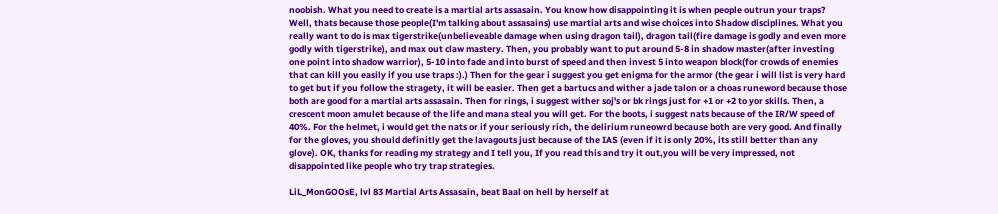noobish. What you need to create is a martial arts assasain. You know how disappointing it is when people outrun your traps? Well, thats because those people(I'm talking about assasains) use martial arts and wise choices into Shadow disciplines. What you really want to do is max tigerstrike(unbelieveable damage when using dragon tail), dragon tail(fire damage is godly and even more godly with tigerstrike), and max out claw mastery. Then, you probably want to put around 5-8 in shadow master(after investing one point into shadow warrior), 5-10 into fade and into burst of speed and then invest 5 into weapon block(for crowds of enemies that can kill you easily if you use traps :).) Then for the gear i suggest you get enigma for the armor (the gear i will list is very hard to get but if you follow the stragety, it will be easier. Then get a bartucs and wither a jade talon or a choas runeword because those both are good for a martial arts assasain. Then for rings, i suggest wither soj's or bk rings just for +1 or +2 to yor skills. Then, a crescent moon amulet because of the life and mana steal you will get. For the boots, i suggest nats because of the IR/W speed of 40%. For the helmet, i would get the nats or if your seriously rich, the delirium runeowrd because both are very good. And finally for the gloves, you should definitly get the lavagouts just because of the IAS (even if it is only 20%, its still better than any glove). OK, thanks for reading my strategy and I tell you, If you read this and try it out,you will be very impressed, not disappointed like people who try trap strategies.

LiL_MonGOOsE, lvl 83 Martial Arts Assasain, beat Baal on hell by herself at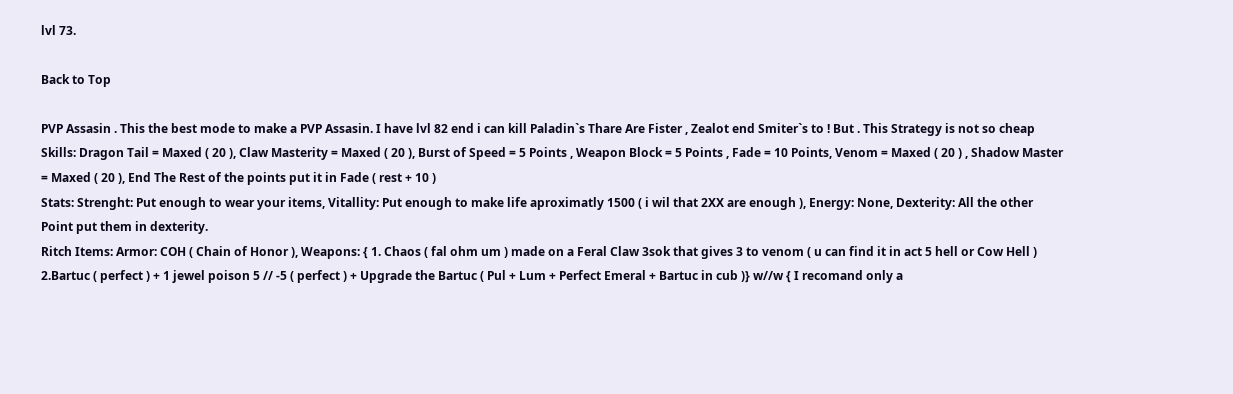lvl 73.

Back to Top

PVP Assasin . This the best mode to make a PVP Assasin. I have lvl 82 end i can kill Paladin`s Thare Are Fister , Zealot end Smiter`s to ! But . This Strategy is not so cheap
Skills: Dragon Tail = Maxed ( 20 ), Claw Masterity = Maxed ( 20 ), Burst of Speed = 5 Points , Weapon Block = 5 Points , Fade = 10 Points, Venom = Maxed ( 20 ) , Shadow Master = Maxed ( 20 ), End The Rest of the points put it in Fade ( rest + 10 )
Stats: Strenght: Put enough to wear your items, Vitallity: Put enough to make life aproximatly 1500 ( i wil that 2XX are enough ), Energy: None, Dexterity: All the other Point put them in dexterity.
Ritch Items: Armor: COH ( Chain of Honor ), Weapons: { 1. Chaos ( fal ohm um ) made on a Feral Claw 3sok that gives 3 to venom ( u can find it in act 5 hell or Cow Hell ) 2.Bartuc ( perfect ) + 1 jewel poison 5 // -5 ( perfect ) + Upgrade the Bartuc ( Pul + Lum + Perfect Emeral + Bartuc in cub )} w//w { I recomand only a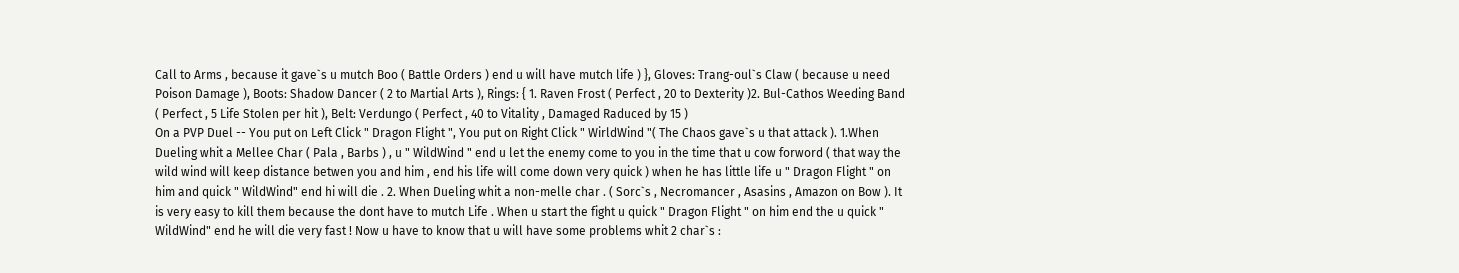Call to Arms , because it gave`s u mutch Boo ( Battle Orders ) end u will have mutch life ) }, Gloves: Trang-oul`s Claw ( because u need Poison Damage ), Boots: Shadow Dancer ( 2 to Martial Arts ), Rings: { 1. Raven Frost ( Perfect , 20 to Dexterity )2. Bul-Cathos Weeding Band ( Perfect , 5 Life Stolen per hit ), Belt: Verdungo ( Perfect , 40 to Vitality , Damaged Raduced by 15 )
On a PVP Duel -- You put on Left Click " Dragon Flight ", You put on Right Click " WirldWind "( The Chaos gave`s u that attack ). 1.When Dueling whit a Mellee Char ( Pala , Barbs ) , u " WildWind " end u let the enemy come to you in the time that u cow forword ( that way the wild wind will keep distance betwen you and him , end his life will come down very quick ) when he has little life u " Dragon Flight " on him and quick " WildWind" end hi will die . 2. When Dueling whit a non-melle char . ( Sorc`s , Necromancer , Asasins , Amazon on Bow ). It is very easy to kill them because the dont have to mutch Life . When u start the fight u quick " Dragon Flight " on him end the u quick " WildWind" end he will die very fast ! Now u have to know that u will have some problems whit 2 char`s :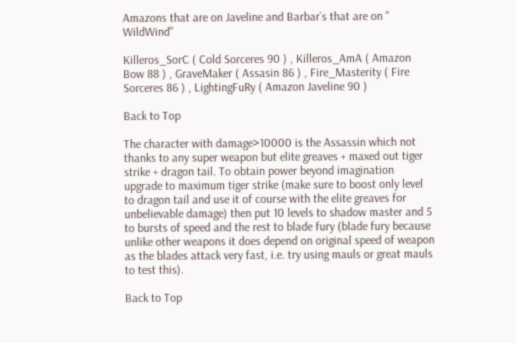Amazons that are on Javeline and Barbar`s that are on " WildWind"

Killeros_SorC ( Cold Sorceres 90 ) , Killeros_AmA ( Amazon Bow 88 ) , GraveMaker ( Assasin 86 ) , Fire_Masterity ( Fire Sorceres 86 ) , LightingFuRy ( Amazon Javeline 90 )

Back to Top

The character with damage>10000 is the Assassin which not thanks to any super weapon but elite greaves + maxed out tiger strike + dragon tail. To obtain power beyond imagination upgrade to maximum tiger strike (make sure to boost only level to dragon tail and use it of course with the elite greaves for unbelievable damage) then put 10 levels to shadow master and 5 to bursts of speed and the rest to blade fury (blade fury because unlike other weapons it does depend on original speed of weapon as the blades attack very fast, i.e. try using mauls or great mauls to test this).

Back to Top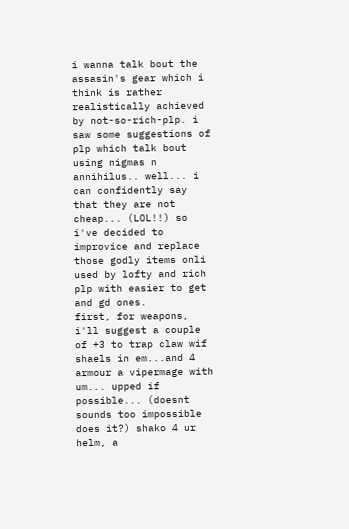i wanna talk bout the assasin's gear which i think is rather realistically achieved by not-so-rich-plp. i saw some suggestions of plp which talk bout using nigmas n annihilus.. well... i can confidently say that they are not cheap... (LOL!!) so i've decided to improvice and replace those godly items onli used by lofty and rich plp with easier to get and gd ones.
first, for weapons, i'll suggest a couple of +3 to trap claw wif shaels in em...and 4 armour a vipermage with um... upped if possible... (doesnt sounds too impossible does it?) shako 4 ur helm, a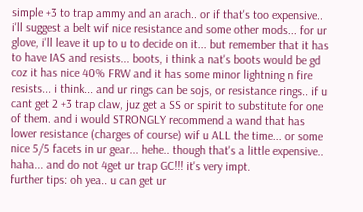simple +3 to trap ammy and an arach.. or if that's too expensive.. i'll suggest a belt wif nice resistance and some other mods... for ur glove, i'll leave it up to u to decide on it... but remember that it has to have IAS and resists... boots, i think a nat's boots would be gd coz it has nice 40% FRW and it has some minor lightning n fire resists... i think... and ur rings can be sojs, or resistance rings.. if u cant get 2 +3 trap claw, juz get a SS or spirit to substitute for one of them. and i would STRONGLY recommend a wand that has lower resistance (charges of course) wif u ALL the time... or some nice 5/5 facets in ur gear... hehe.. though that's a little expensive.. haha... and do not 4get ur trap GC!!! it's very impt.
further tips: oh yea.. u can get ur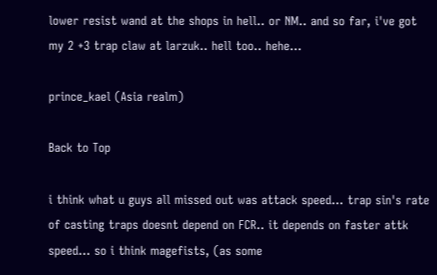lower resist wand at the shops in hell.. or NM.. and so far, i've got my 2 +3 trap claw at larzuk.. hell too.. hehe...

prince_kael (Asia realm)

Back to Top

i think what u guys all missed out was attack speed... trap sin's rate of casting traps doesnt depend on FCR.. it depends on faster attk speed... so i think magefists, (as some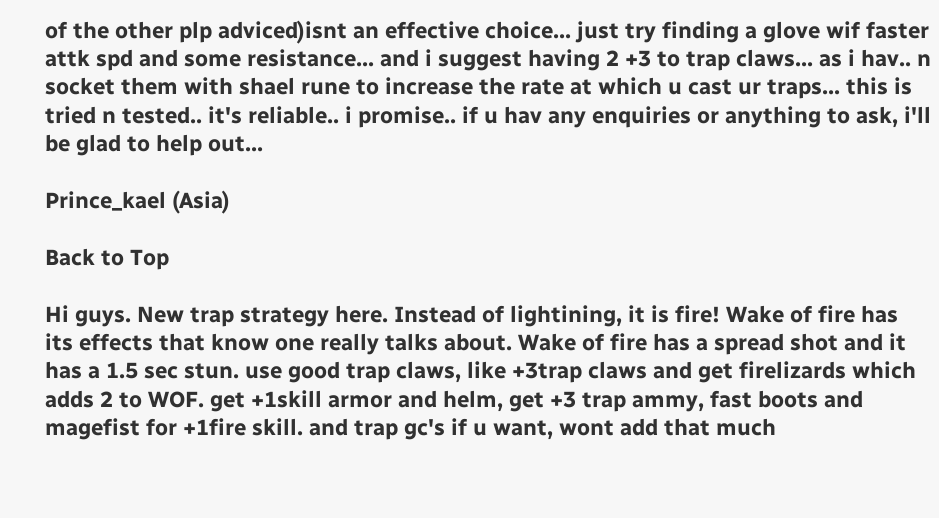of the other plp adviced)isnt an effective choice... just try finding a glove wif faster attk spd and some resistance... and i suggest having 2 +3 to trap claws... as i hav.. n socket them with shael rune to increase the rate at which u cast ur traps... this is tried n tested.. it's reliable.. i promise.. if u hav any enquiries or anything to ask, i'll be glad to help out...

Prince_kael (Asia)

Back to Top

Hi guys. New trap strategy here. Instead of lightining, it is fire! Wake of fire has its effects that know one really talks about. Wake of fire has a spread shot and it has a 1.5 sec stun. use good trap claws, like +3trap claws and get firelizards which adds 2 to WOF. get +1skill armor and helm, get +3 trap ammy, fast boots and magefist for +1fire skill. and trap gc's if u want, wont add that much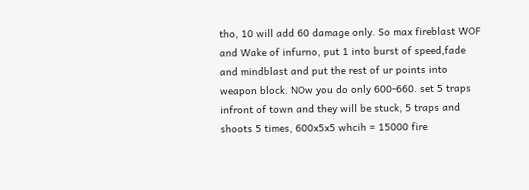tho, 10 will add 60 damage only. So max fireblast WOF and Wake of infurno, put 1 into burst of speed,fade and mindblast and put the rest of ur points into weapon block. NOw you do only 600-660. set 5 traps infront of town and they will be stuck, 5 traps and shoots 5 times, 600x5x5 whcih = 15000 fire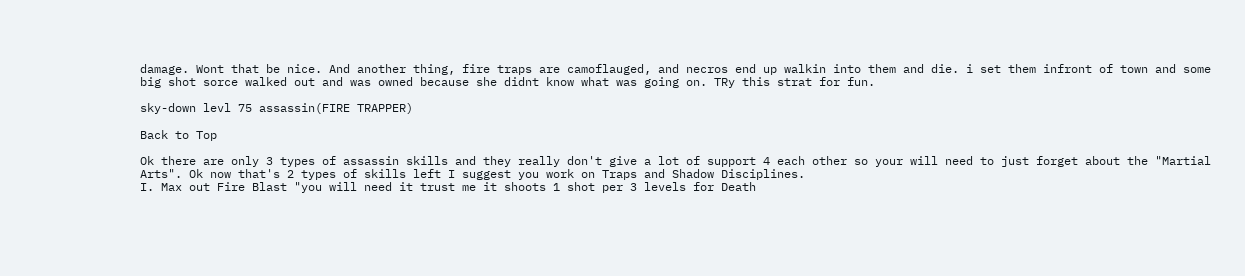damage. Wont that be nice. And another thing, fire traps are camoflauged, and necros end up walkin into them and die. i set them infront of town and some big shot sorce walked out and was owned because she didnt know what was going on. TRy this strat for fun.

sky-down levl 75 assassin(FIRE TRAPPER)

Back to Top

Ok there are only 3 types of assassin skills and they really don't give a lot of support 4 each other so your will need to just forget about the "Martial Arts". Ok now that's 2 types of skills left I suggest you work on Traps and Shadow Disciplines.
I. Max out Fire Blast "you will need it trust me it shoots 1 shot per 3 levels for Death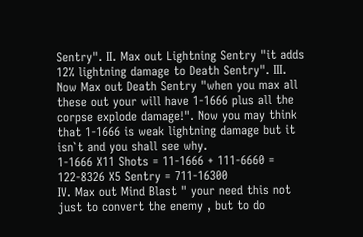Sentry". II. Max out Lightning Sentry "it adds 12% lightning damage to Death Sentry". III. Now Max out Death Sentry "when you max all these out your will have 1-1666 plus all the corpse explode damage!". Now you may think that 1-1666 is weak lightning damage but it isn`t and you shall see why.
1-1666 X11 Shots = 11-1666 + 111-6660 = 122-8326 X5 Sentry = 711-16300
IV. Max out Mind Blast " your need this not just to convert the enemy , but to do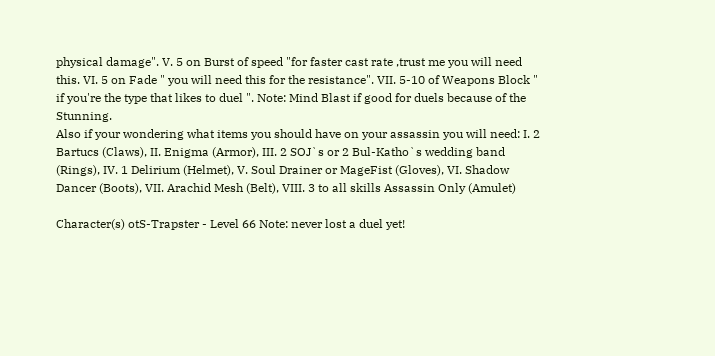physical damage". V. 5 on Burst of speed "for faster cast rate ,trust me you will need this. VI. 5 on Fade " you will need this for the resistance". VII. 5-10 of Weapons Block " if you're the type that likes to duel ". Note: Mind Blast if good for duels because of the Stunning.
Also if your wondering what items you should have on your assassin you will need: I. 2 Bartucs (Claws), II. Enigma (Armor), III. 2 SOJ`s or 2 Bul-Katho`s wedding band (Rings), IV. 1 Delirium (Helmet), V. Soul Drainer or MageFist (Gloves), VI. Shadow Dancer (Boots), VII. Arachid Mesh (Belt), VIII. 3 to all skills Assassin Only (Amulet)

Character(s) otS-Trapster - Level 66 Note: never lost a duel yet!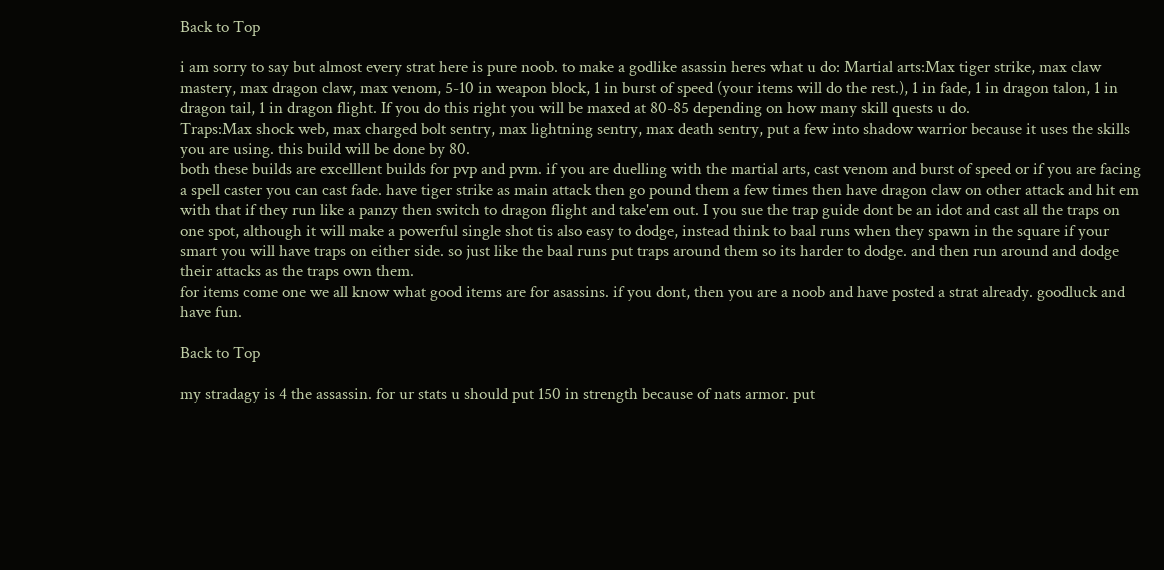Back to Top

i am sorry to say but almost every strat here is pure noob. to make a godlike asassin heres what u do: Martial arts:Max tiger strike, max claw mastery, max dragon claw, max venom, 5-10 in weapon block, 1 in burst of speed (your items will do the rest.), 1 in fade, 1 in dragon talon, 1 in dragon tail, 1 in dragon flight. If you do this right you will be maxed at 80-85 depending on how many skill quests u do.
Traps:Max shock web, max charged bolt sentry, max lightning sentry, max death sentry, put a few into shadow warrior because it uses the skills you are using. this build will be done by 80.
both these builds are excelllent builds for pvp and pvm. if you are duelling with the martial arts, cast venom and burst of speed or if you are facing a spell caster you can cast fade. have tiger strike as main attack then go pound them a few times then have dragon claw on other attack and hit em with that if they run like a panzy then switch to dragon flight and take'em out. I you sue the trap guide dont be an idot and cast all the traps on one spot, although it will make a powerful single shot tis also easy to dodge, instead think to baal runs when they spawn in the square if your smart you will have traps on either side. so just like the baal runs put traps around them so its harder to dodge. and then run around and dodge their attacks as the traps own them.
for items come one we all know what good items are for asassins. if you dont, then you are a noob and have posted a strat already. goodluck and have fun.

Back to Top

my stradagy is 4 the assassin. for ur stats u should put 150 in strength because of nats armor. put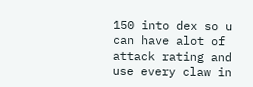150 into dex so u can have alot of attack rating and use every claw in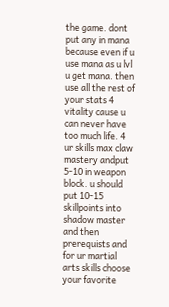the game. dont put any in mana because even if u use mana as u lvl u get mana. then use all the rest of your stats 4 vitality cause u can never have too much life. 4 ur skills max claw mastery andput 5-10 in weapon block. u should put 10-15 skillpoints into shadow master and then prerequists and for ur martial arts skills choose your favorite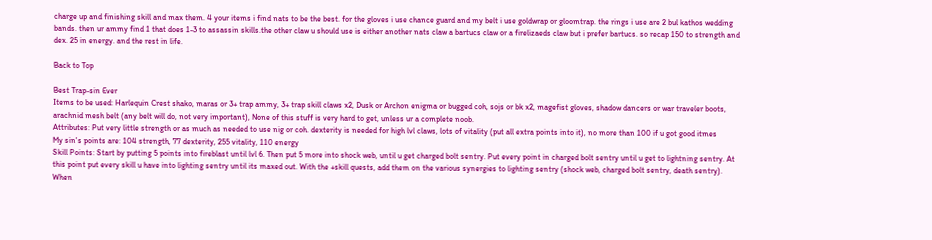charge up and finishing skill and max them. 4 your items i find nats to be the best. for the gloves i use chance guard and my belt i use goldwrap or gloomtrap. the rings i use are 2 bul kathos wedding bands. then ur ammy find 1 that does 1-3 to assassin skills.the other claw u should use is either another nats claw a bartucs claw or a firelizaeds claw but i prefer bartucs. so recap 150 to strength and dex. 25 in energy. and the rest in life.

Back to Top

Best Trap-sin Ever
Items to be used: Harlequin Crest shako, maras or 3+ trap ammy, 3+ trap skill claws x2, Dusk or Archon enigma or bugged coh, sojs or bk x2, magefist gloves, shadow dancers or war traveler boots, arachnid mesh belt (any belt will do, not very important), None of this stuff is very hard to get, unless ur a complete noob.
Attributes: Put very little strength or as much as needed to use nig or coh. dexterity is needed for high lvl claws, lots of vitality (put all extra points into it), no more than 100 if u got good itmes
My sin's points are: 104 strength, 77 dexterity, 255 vitality, 110 energy
Skill Points: Start by putting 5 points into fireblast until lvl 6. Then put 5 more into shock web, until u get charged bolt sentry. Put every point in charged bolt sentry until u get to lightning sentry. At this point put every skill u have into lighting sentry until its maxed out. With the +skill quests, add them on the various synergies to lighting sentry (shock web, charged bolt sentry, death sentry). When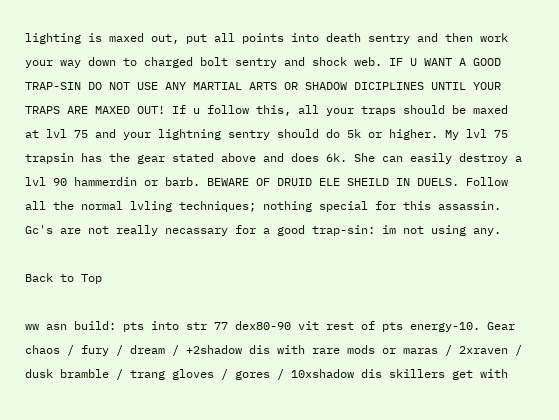lighting is maxed out, put all points into death sentry and then work your way down to charged bolt sentry and shock web. IF U WANT A GOOD TRAP-SIN DO NOT USE ANY MARTIAL ARTS OR SHADOW DICIPLINES UNTIL YOUR TRAPS ARE MAXED OUT! If u follow this, all your traps should be maxed at lvl 75 and your lightning sentry should do 5k or higher. My lvl 75 trapsin has the gear stated above and does 6k. She can easily destroy a lvl 90 hammerdin or barb. BEWARE OF DRUID ELE SHEILD IN DUELS. Follow all the normal lvling techniques; nothing special for this assassin. Gc's are not really necassary for a good trap-sin: im not using any.

Back to Top

ww asn build: pts into str 77 dex80-90 vit rest of pts energy-10. Gear chaos / fury / dream / +2shadow dis with rare mods or maras / 2xraven / dusk bramble / trang gloves / gores / 10xshadow dis skillers get with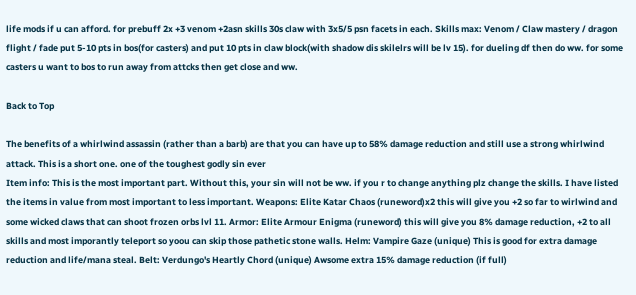life mods if u can afford. for prebuff 2x +3 venom +2asn skills 30s claw with 3x5/5 psn facets in each. Skills max: Venom / Claw mastery / dragon flight / fade put 5-10 pts in bos(for casters) and put 10 pts in claw block(with shadow dis skilelrs will be lv 15). for dueling df then do ww. for some casters u want to bos to run away from attcks then get close and ww.

Back to Top

The benefits of a whirlwind assassin (rather than a barb) are that you can have up to 58% damage reduction and still use a strong whirlwind attack. This is a short one. one of the toughest godly sin ever
Item info: This is the most important part. Without this, your sin will not be ww. if you r to change anything plz change the skills. I have listed the items in value from most important to less important. Weapons: Elite Katar Chaos (runeword)x2 this will give you +2 so far to wirlwind and some wicked claws that can shoot frozen orbs lvl 11. Armor: Elite Armour Enigma (runeword) this will give you 8% damage reduction, +2 to all skills and most imporantly teleport so yoou can skip those pathetic stone walls. Helm: Vampire Gaze (unique) This is good for extra damage reduction and life/mana steal. Belt: Verdungo's Heartly Chord (unique) Awsome extra 15% damage reduction (if full)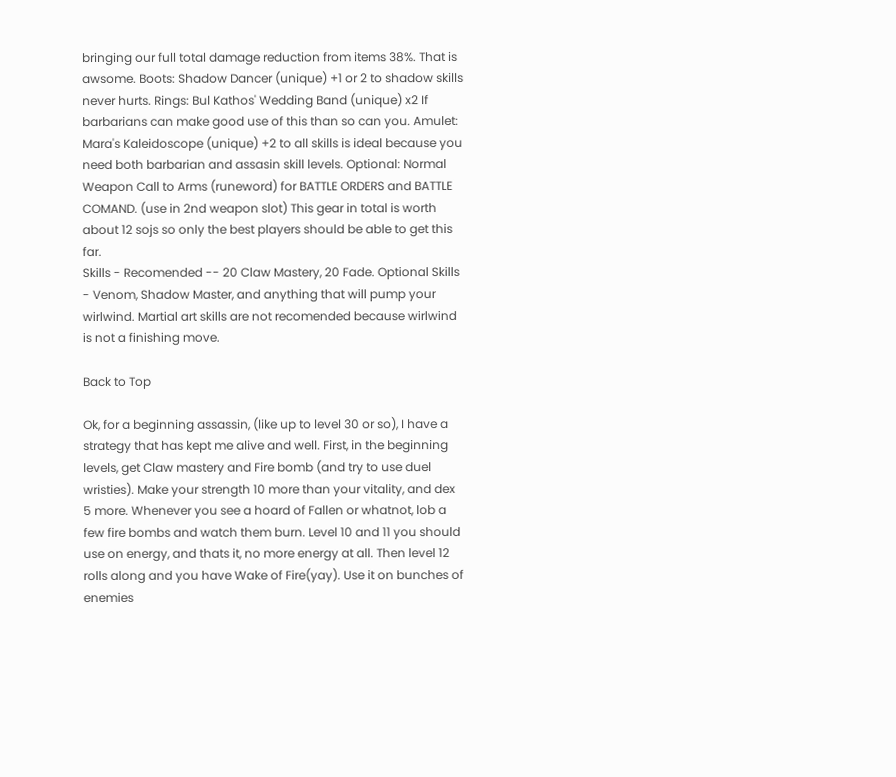bringing our full total damage reduction from items 38%. That is awsome. Boots: Shadow Dancer (unique) +1 or 2 to shadow skills never hurts. Rings: Bul Kathos' Wedding Band (unique) x2 If barbarians can make good use of this than so can you. Amulet: Mara's Kaleidoscope (unique) +2 to all skills is ideal because you need both barbarian and assasin skill levels. Optional: Normal Weapon Call to Arms (runeword) for BATTLE ORDERS and BATTLE COMAND. (use in 2nd weapon slot) This gear in total is worth about 12 sojs so only the best players should be able to get this far.
Skills - Recomended -- 20 Claw Mastery, 20 Fade. Optional Skills - Venom, Shadow Master, and anything that will pump your wirlwind. Martial art skills are not recomended because wirlwind is not a finishing move.

Back to Top

Ok, for a beginning assassin, (like up to level 30 or so), I have a strategy that has kept me alive and well. First, in the beginning levels, get Claw mastery and Fire bomb (and try to use duel wristies). Make your strength 10 more than your vitality, and dex 5 more. Whenever you see a hoard of Fallen or whatnot, lob a few fire bombs and watch them burn. Level 10 and 11 you should use on energy, and thats it, no more energy at all. Then level 12 rolls along and you have Wake of Fire(yay). Use it on bunches of enemies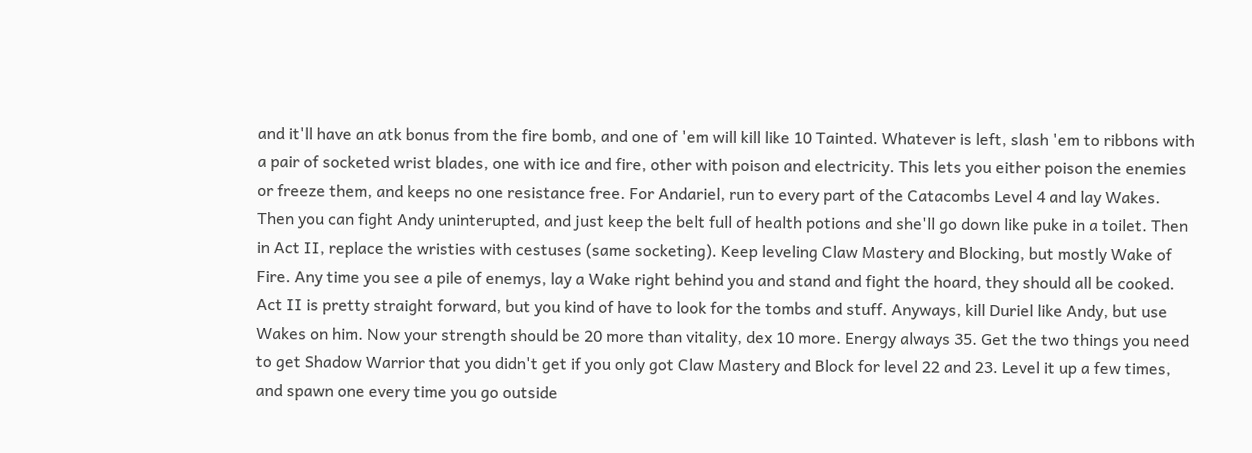and it'll have an atk bonus from the fire bomb, and one of 'em will kill like 10 Tainted. Whatever is left, slash 'em to ribbons with a pair of socketed wrist blades, one with ice and fire, other with poison and electricity. This lets you either poison the enemies or freeze them, and keeps no one resistance free. For Andariel, run to every part of the Catacombs Level 4 and lay Wakes. Then you can fight Andy uninterupted, and just keep the belt full of health potions and she'll go down like puke in a toilet. Then in Act II, replace the wristies with cestuses (same socketing). Keep leveling Claw Mastery and Blocking, but mostly Wake of Fire. Any time you see a pile of enemys, lay a Wake right behind you and stand and fight the hoard, they should all be cooked. Act II is pretty straight forward, but you kind of have to look for the tombs and stuff. Anyways, kill Duriel like Andy, but use Wakes on him. Now your strength should be 20 more than vitality, dex 10 more. Energy always 35. Get the two things you need to get Shadow Warrior that you didn't get if you only got Claw Mastery and Block for level 22 and 23. Level it up a few times, and spawn one every time you go outside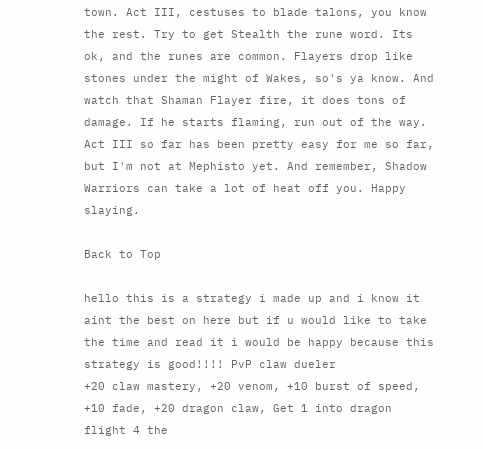town. Act III, cestuses to blade talons, you know the rest. Try to get Stealth the rune word. Its ok, and the runes are common. Flayers drop like stones under the might of Wakes, so's ya know. And watch that Shaman Flayer fire, it does tons of damage. If he starts flaming, run out of the way. Act III so far has been pretty easy for me so far, but I'm not at Mephisto yet. And remember, Shadow Warriors can take a lot of heat off you. Happy slaying.

Back to Top

hello this is a strategy i made up and i know it aint the best on here but if u would like to take the time and read it i would be happy because this strategy is good!!!! PvP claw dueler
+20 claw mastery, +20 venom, +10 burst of speed, +10 fade, +20 dragon claw, Get 1 into dragon flight 4 the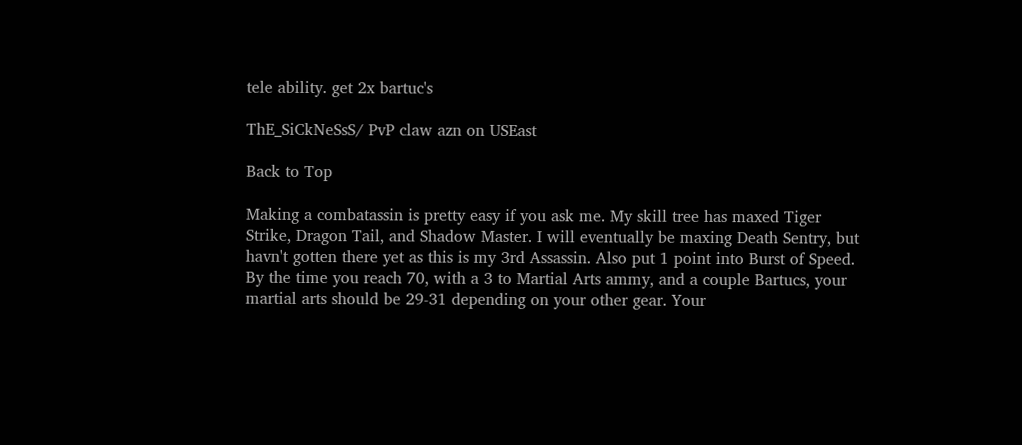tele ability. get 2x bartuc's

ThE_SiCkNeSsS/ PvP claw azn on USEast

Back to Top

Making a combatassin is pretty easy if you ask me. My skill tree has maxed Tiger Strike, Dragon Tail, and Shadow Master. I will eventually be maxing Death Sentry, but havn't gotten there yet as this is my 3rd Assassin. Also put 1 point into Burst of Speed. By the time you reach 70, with a 3 to Martial Arts ammy, and a couple Bartucs, your martial arts should be 29-31 depending on your other gear. Your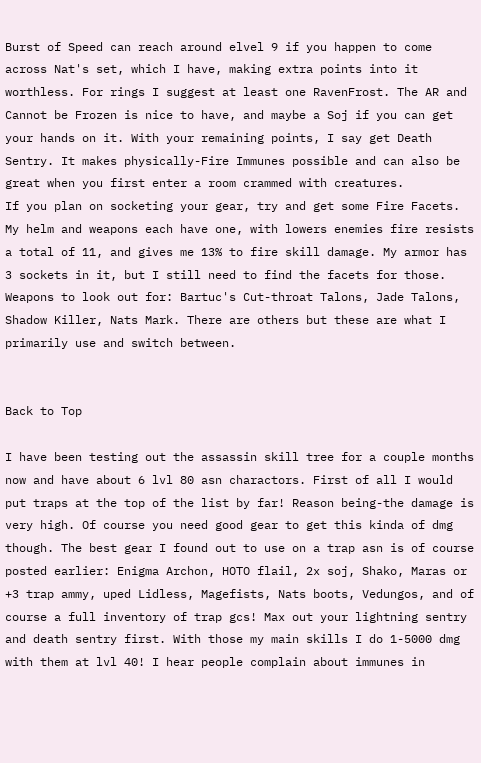Burst of Speed can reach around elvel 9 if you happen to come across Nat's set, which I have, making extra points into it worthless. For rings I suggest at least one RavenFrost. The AR and Cannot be Frozen is nice to have, and maybe a Soj if you can get your hands on it. With your remaining points, I say get Death Sentry. It makes physically-Fire Immunes possible and can also be great when you first enter a room crammed with creatures.
If you plan on socketing your gear, try and get some Fire Facets. My helm and weapons each have one, with lowers enemies fire resists a total of 11, and gives me 13% to fire skill damage. My armor has 3 sockets in it, but I still need to find the facets for those.
Weapons to look out for: Bartuc's Cut-throat Talons, Jade Talons, Shadow Killer, Nats Mark. There are others but these are what I primarily use and switch between.


Back to Top

I have been testing out the assassin skill tree for a couple months now and have about 6 lvl 80 asn charactors. First of all I would put traps at the top of the list by far! Reason being-the damage is very high. Of course you need good gear to get this kinda of dmg though. The best gear I found out to use on a trap asn is of course posted earlier: Enigma Archon, HOTO flail, 2x soj, Shako, Maras or +3 trap ammy, uped Lidless, Magefists, Nats boots, Vedungos, and of course a full inventory of trap gcs! Max out your lightning sentry and death sentry first. With those my main skills I do 1-5000 dmg with them at lvl 40! I hear people complain about immunes in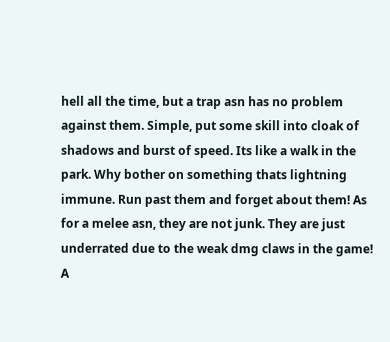hell all the time, but a trap asn has no problem against them. Simple, put some skill into cloak of shadows and burst of speed. Its like a walk in the park. Why bother on something thats lightning immune. Run past them and forget about them! As for a melee asn, they are not junk. They are just underrated due to the weak dmg claws in the game! A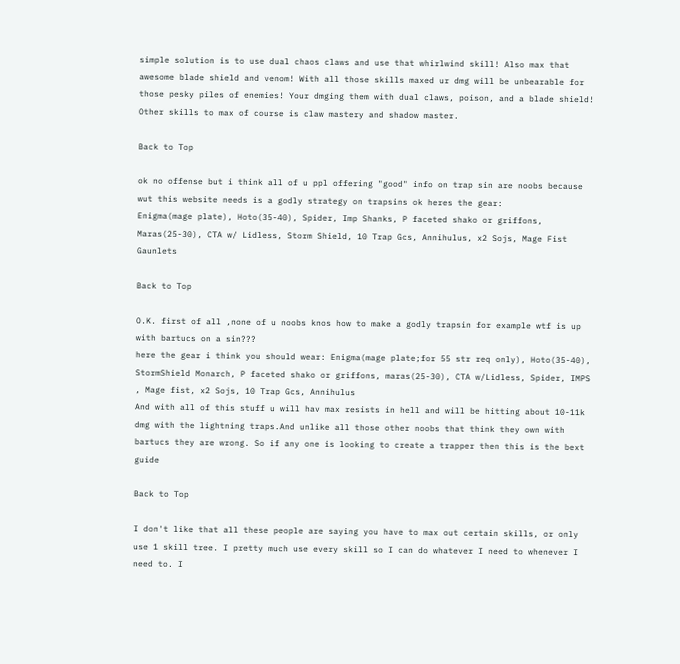simple solution is to use dual chaos claws and use that whirlwind skill! Also max that awesome blade shield and venom! With all those skills maxed ur dmg will be unbearable for those pesky piles of enemies! Your dmging them with dual claws, poison, and a blade shield! Other skills to max of course is claw mastery and shadow master.

Back to Top

ok no offense but i think all of u ppl offering "good" info on trap sin are noobs because wut this website needs is a godly strategy on trapsins ok heres the gear:
Enigma(mage plate), Hoto(35-40), Spider, Imp Shanks, P faceted shako or griffons, Maras(25-30), CTA w/ Lidless, Storm Shield, 10 Trap Gcs, Annihulus, x2 Sojs, Mage Fist Gaunlets

Back to Top

O.K. first of all ,none of u noobs knos how to make a godly trapsin for example wtf is up with bartucs on a sin???
here the gear i think you should wear: Enigma(mage plate;for 55 str req only), Hoto(35-40), StormShield Monarch, P faceted shako or griffons, maras(25-30), CTA w/Lidless, Spider, IMPS , Mage fist, x2 Sojs, 10 Trap Gcs, Annihulus
And with all of this stuff u will hav max resists in hell and will be hitting about 10-11k dmg with the lightning traps.And unlike all those other noobs that think they own with bartucs they are wrong. So if any one is looking to create a trapper then this is the bext guide

Back to Top

I don't like that all these people are saying you have to max out certain skills, or only use 1 skill tree. I pretty much use every skill so I can do whatever I need to whenever I need to. I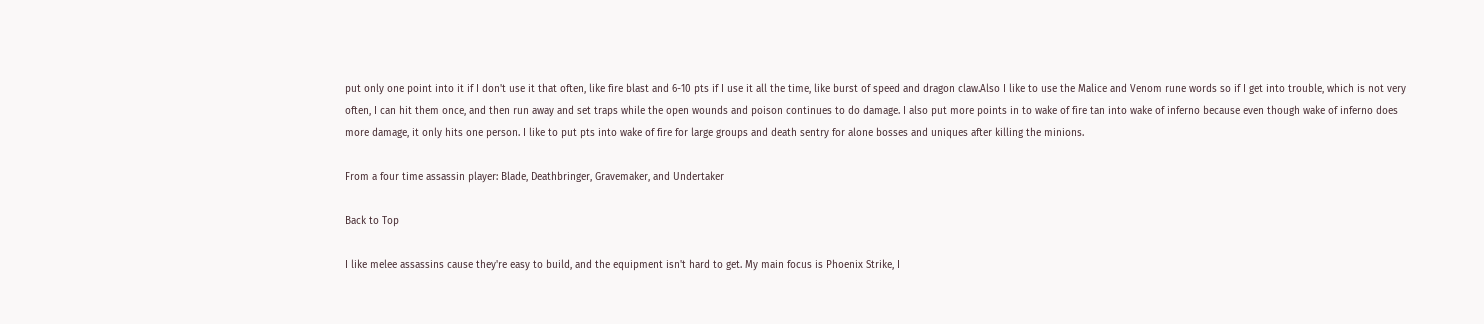put only one point into it if I don't use it that often, like fire blast and 6-10 pts if I use it all the time, like burst of speed and dragon claw.Also I like to use the Malice and Venom rune words so if I get into trouble, which is not very often, I can hit them once, and then run away and set traps while the open wounds and poison continues to do damage. I also put more points in to wake of fire tan into wake of inferno because even though wake of inferno does more damage, it only hits one person. I like to put pts into wake of fire for large groups and death sentry for alone bosses and uniques after killing the minions.

From a four time assassin player: Blade, Deathbringer, Gravemaker, and Undertaker

Back to Top

I like melee assassins cause they're easy to build, and the equipment isn't hard to get. My main focus is Phoenix Strike, I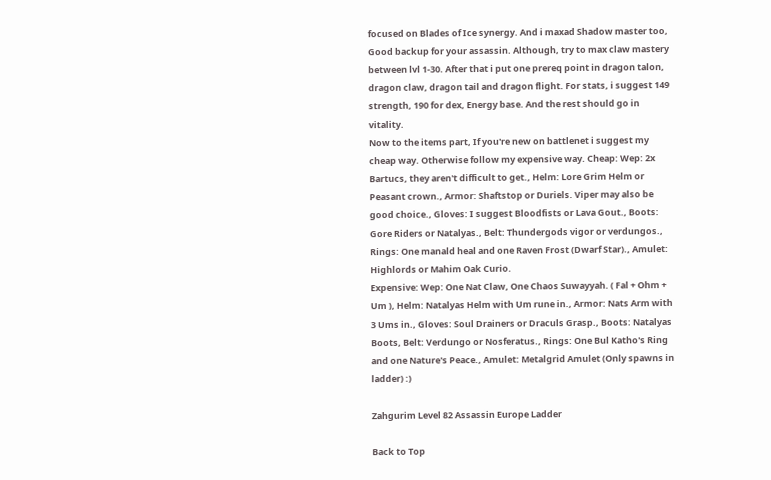focused on Blades of Ice synergy. And i maxad Shadow master too, Good backup for your assassin. Although, try to max claw mastery between lvl 1-30. After that i put one prereq point in dragon talon, dragon claw, dragon tail and dragon flight. For stats, i suggest 149 strength, 190 for dex, Energy base. And the rest should go in vitality.
Now to the items part, If you're new on battlenet i suggest my cheap way. Otherwise follow my expensive way. Cheap: Wep: 2x Bartucs, they aren't difficult to get., Helm: Lore Grim Helm or Peasant crown., Armor: Shaftstop or Duriels. Viper may also be good choice., Gloves: I suggest Bloodfists or Lava Gout., Boots: Gore Riders or Natalyas., Belt: Thundergods vigor or verdungos., Rings: One manald heal and one Raven Frost (Dwarf Star)., Amulet: Highlords or Mahim Oak Curio.
Expensive: Wep: One Nat Claw, One Chaos Suwayyah. ( Fal + Ohm + Um ), Helm: Natalyas Helm with Um rune in., Armor: Nats Arm with 3 Ums in., Gloves: Soul Drainers or Draculs Grasp., Boots: Natalyas Boots, Belt: Verdungo or Nosferatus., Rings: One Bul Katho's Ring and one Nature's Peace., Amulet: Metalgrid Amulet (Only spawns in ladder) :)

Zahgurim Level 82 Assassin Europe Ladder

Back to Top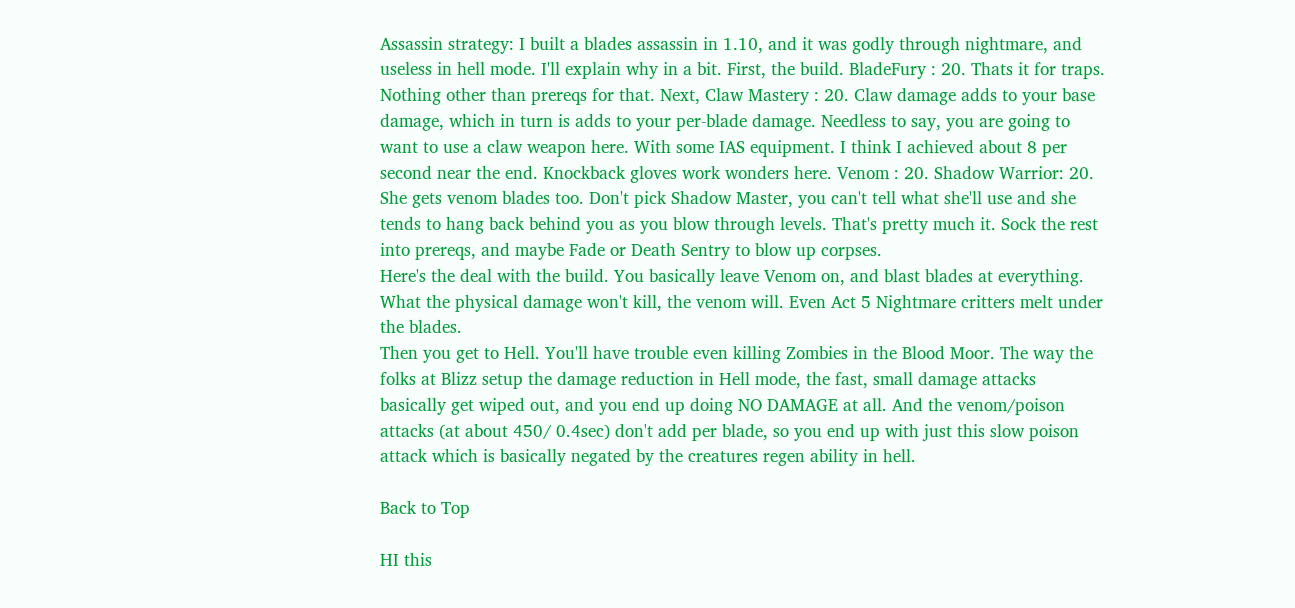Assassin strategy: I built a blades assassin in 1.10, and it was godly through nightmare, and useless in hell mode. I'll explain why in a bit. First, the build. BladeFury : 20. Thats it for traps. Nothing other than prereqs for that. Next, Claw Mastery : 20. Claw damage adds to your base damage, which in turn is adds to your per-blade damage. Needless to say, you are going to want to use a claw weapon here. With some IAS equipment. I think I achieved about 8 per second near the end. Knockback gloves work wonders here. Venom : 20. Shadow Warrior: 20. She gets venom blades too. Don't pick Shadow Master, you can't tell what she'll use and she tends to hang back behind you as you blow through levels. That's pretty much it. Sock the rest into prereqs, and maybe Fade or Death Sentry to blow up corpses.
Here's the deal with the build. You basically leave Venom on, and blast blades at everything. What the physical damage won't kill, the venom will. Even Act 5 Nightmare critters melt under the blades.
Then you get to Hell. You'll have trouble even killing Zombies in the Blood Moor. The way the folks at Blizz setup the damage reduction in Hell mode, the fast, small damage attacks basically get wiped out, and you end up doing NO DAMAGE at all. And the venom/poison attacks (at about 450/ 0.4sec) don't add per blade, so you end up with just this slow poison attack which is basically negated by the creatures regen ability in hell.

Back to Top

HI this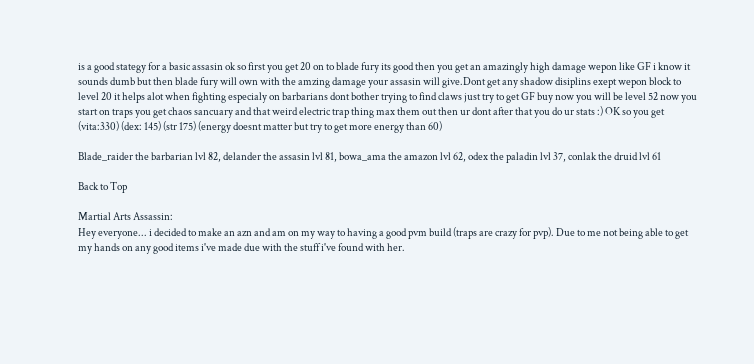is a good stategy for a basic assasin ok so first you get 20 on to blade fury its good then you get an amazingly high damage wepon like GF i know it sounds dumb but then blade fury will own with the amzing damage your assasin will give.Dont get any shadow disiplins exept wepon block to level 20 it helps alot when fighting especialy on barbarians dont bother trying to find claws just try to get GF buy now you will be level 52 now you start on traps you get chaos sancuary and that weird electric trap thing max them out then ur dont after that you do ur stats :) OK so you get (vita:330) (dex: 145) (str 175) (energy doesnt matter but try to get more energy than 60)

Blade_raider the barbarian lvl 82, delander the assasin lvl 81, bowa_ama the amazon lvl 62, odex the paladin lvl 37, conlak the druid lvl 61

Back to Top

Martial Arts Assassin:
Hey everyone... i decided to make an azn and am on my way to having a good pvm build (traps are crazy for pvp). Due to me not being able to get my hands on any good items i've made due with the stuff i've found with her.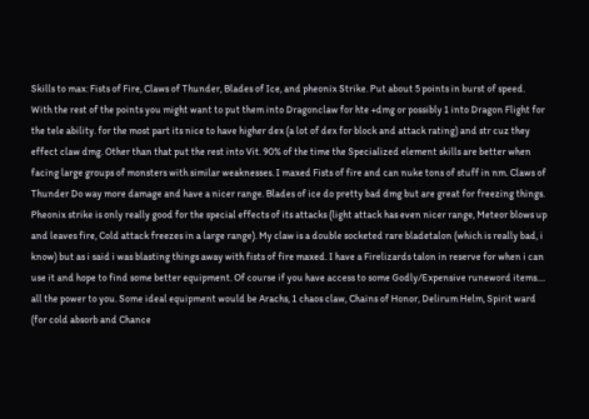Skills to max: Fists of Fire, Claws of Thunder, Blades of Ice, and pheonix Strike. Put about 5 points in burst of speed. With the rest of the points you might want to put them into Dragonclaw for hte +dmg or possibly 1 into Dragon Flight for the tele ability. for the most part its nice to have higher dex (a lot of dex for block and attack rating) and str cuz they effect claw dmg. Other than that put the rest into Vit. 90% of the time the Specialized element skills are better when facing large groups of monsters with similar weaknesses. I maxed Fists of fire and can nuke tons of stuff in nm. Claws of Thunder Do way more damage and have a nicer range. Blades of ice do pretty bad dmg but are great for freezing things. Pheonix strike is only really good for the special effects of its attacks (light attack has even nicer range, Meteor blows up and leaves fire, Cold attack freezes in a large range). My claw is a double socketed rare bladetalon (which is really bad, i know) but as i said i was blasting things away with fists of fire maxed. I have a Firelizards talon in reserve for when i can use it and hope to find some better equipment. Of course if you have access to some Godly/Expensive runeword items.... all the power to you. Some ideal equipment would be Arachs, 1 chaos claw, Chains of Honor, Delirum Helm, Spirit ward (for cold absorb and Chance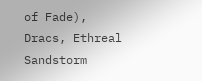of Fade), Dracs, Ethreal Sandstorm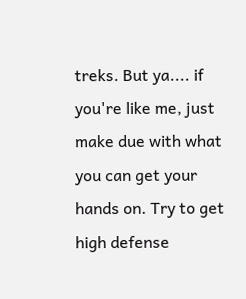treks. But ya.... if you're like me, just make due with what you can get your hands on. Try to get high defense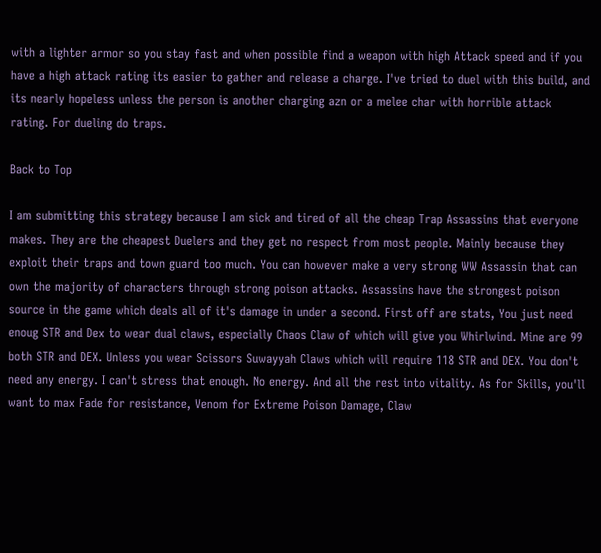with a lighter armor so you stay fast and when possible find a weapon with high Attack speed and if you have a high attack rating its easier to gather and release a charge. I've tried to duel with this build, and its nearly hopeless unless the person is another charging azn or a melee char with horrible attack rating. For dueling do traps.

Back to Top

I am submitting this strategy because I am sick and tired of all the cheap Trap Assassins that everyone makes. They are the cheapest Duelers and they get no respect from most people. Mainly because they exploit their traps and town guard too much. You can however make a very strong WW Assassin that can own the majority of characters through strong poison attacks. Assassins have the strongest poison source in the game which deals all of it's damage in under a second. First off are stats, You just need enoug STR and Dex to wear dual claws, especially Chaos Claw of which will give you Whirlwind. Mine are 99 both STR and DEX. Unless you wear Scissors Suwayyah Claws which will require 118 STR and DEX. You don't need any energy. I can't stress that enough. No energy. And all the rest into vitality. As for Skills, you'll want to max Fade for resistance, Venom for Extreme Poison Damage, Claw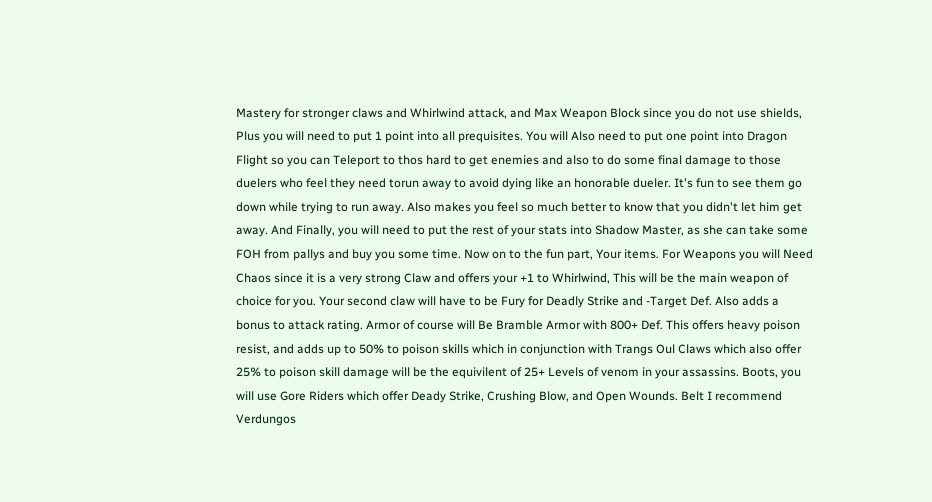Mastery for stronger claws and Whirlwind attack, and Max Weapon Block since you do not use shields, Plus you will need to put 1 point into all prequisites. You will Also need to put one point into Dragon Flight so you can Teleport to thos hard to get enemies and also to do some final damage to those duelers who feel they need torun away to avoid dying like an honorable dueler. It's fun to see them go down while trying to run away. Also makes you feel so much better to know that you didn't let him get away. And Finally, you will need to put the rest of your stats into Shadow Master, as she can take some FOH from pallys and buy you some time. Now on to the fun part, Your items. For Weapons you will Need Chaos since it is a very strong Claw and offers your +1 to Whirlwind, This will be the main weapon of choice for you. Your second claw will have to be Fury for Deadly Strike and -Target Def. Also adds a bonus to attack rating. Armor of course will Be Bramble Armor with 800+ Def. This offers heavy poison resist, and adds up to 50% to poison skills which in conjunction with Trangs Oul Claws which also offer 25% to poison skill damage will be the equivilent of 25+ Levels of venom in your assassins. Boots, you will use Gore Riders which offer Deady Strike, Crushing Blow, and Open Wounds. Belt I recommend Verdungos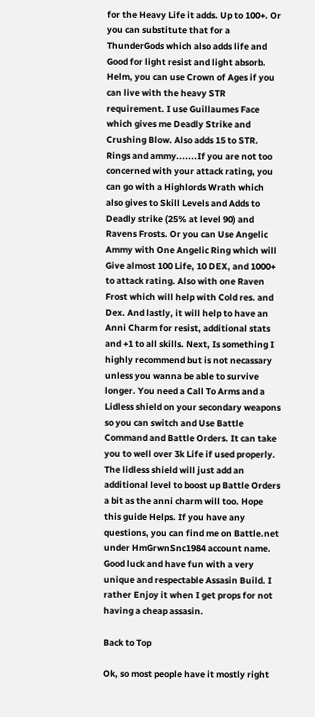for the Heavy Life it adds. Up to 100+. Or you can substitute that for a ThunderGods which also adds life and Good for light resist and light absorb. Helm, you can use Crown of Ages if you can live with the heavy STR requirement. I use Guillaumes Face which gives me Deadly Strike and Crushing Blow. Also adds 15 to STR. Rings and ammy.......If you are not too concerned with your attack rating, you can go with a Highlords Wrath which also gives to Skill Levels and Adds to Deadly strike (25% at level 90) and Ravens Frosts. Or you can Use Angelic Ammy with One Angelic Ring which will Give almost 100 Life, 10 DEX, and 1000+ to attack rating. Also with one Raven Frost which will help with Cold res. and Dex. And lastly, it will help to have an Anni Charm for resist, additional stats and +1 to all skills. Next, Is something I highly recommend but is not necassary unless you wanna be able to survive longer. You need a Call To Arms and a Lidless shield on your secondary weapons so you can switch and Use Battle Command and Battle Orders. It can take you to well over 3k Life if used properly. The lidless shield will just add an additional level to boost up Battle Orders a bit as the anni charm will too. Hope this guide Helps. If you have any questions, you can find me on Battle.net under HmGrwnSnc1984 account name. Good luck and have fun with a very unique and respectable Assasin Build. I rather Enjoy it when I get props for not having a cheap assasin.

Back to Top

Ok, so most people have it mostly right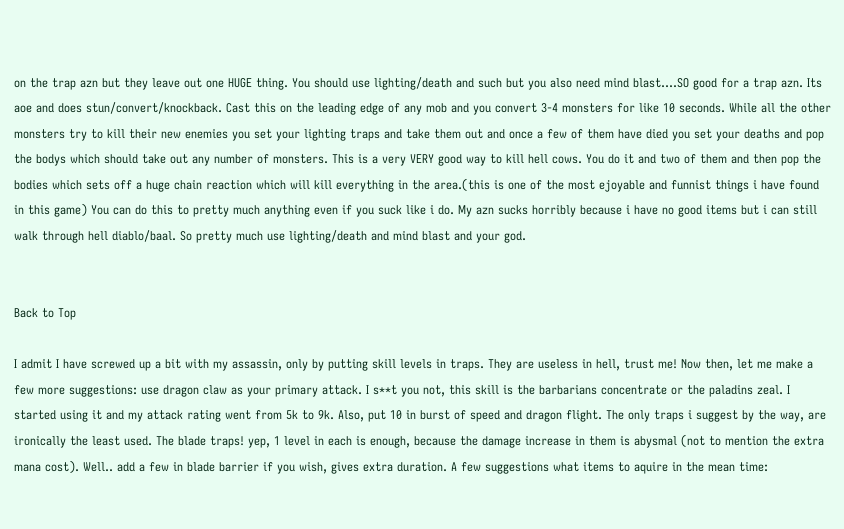on the trap azn but they leave out one HUGE thing. You should use lighting/death and such but you also need mind blast....SO good for a trap azn. Its aoe and does stun/convert/knockback. Cast this on the leading edge of any mob and you convert 3-4 monsters for like 10 seconds. While all the other monsters try to kill their new enemies you set your lighting traps and take them out and once a few of them have died you set your deaths and pop the bodys which should take out any number of monsters. This is a very VERY good way to kill hell cows. You do it and two of them and then pop the bodies which sets off a huge chain reaction which will kill everything in the area.(this is one of the most ejoyable and funnist things i have found in this game) You can do this to pretty much anything even if you suck like i do. My azn sucks horribly because i have no good items but i can still walk through hell diablo/baal. So pretty much use lighting/death and mind blast and your god.


Back to Top

I admit I have screwed up a bit with my assassin, only by putting skill levels in traps. They are useless in hell, trust me! Now then, let me make a few more suggestions: use dragon claw as your primary attack. I s**t you not, this skill is the barbarians concentrate or the paladins zeal. I started using it and my attack rating went from 5k to 9k. Also, put 10 in burst of speed and dragon flight. The only traps i suggest by the way, are ironically the least used. The blade traps! yep, 1 level in each is enough, because the damage increase in them is abysmal (not to mention the extra mana cost). Well.. add a few in blade barrier if you wish, gives extra duration. A few suggestions what items to aquire in the mean time: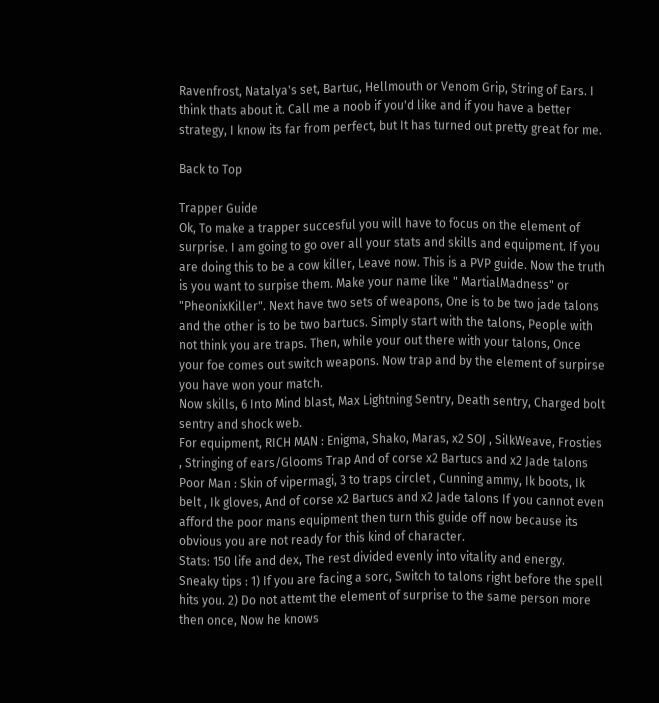Ravenfrost, Natalya's set, Bartuc, Hellmouth or Venom Grip, String of Ears. I think thats about it. Call me a noob if you'd like and if you have a better strategy, I know its far from perfect, but It has turned out pretty great for me.

Back to Top

Trapper Guide
Ok, To make a trapper succesful you will have to focus on the element of surprise. I am going to go over all your stats and skills and equipment. If you are doing this to be a cow killer, Leave now. This is a PVP guide. Now the truth is you want to surpise them. Make your name like " MartialMadness" or "PheonixKiller". Next have two sets of weapons, One is to be two jade talons and the other is to be two bartucs. Simply start with the talons, People with not think you are traps. Then, while your out there with your talons, Once your foe comes out switch weapons. Now trap and by the element of surpirse you have won your match.
Now skills, 6 Into Mind blast, Max Lightning Sentry, Death sentry, Charged bolt sentry and shock web.
For equipment, RICH MAN : Enigma, Shako, Maras, x2 SOJ , SilkWeave, Frosties , Stringing of ears/Glooms Trap And of corse x2 Bartucs and x2 Jade talons Poor Man : Skin of vipermagi, 3 to traps circlet , Cunning ammy, Ik boots, Ik belt , Ik gloves, And of corse x2 Bartucs and x2 Jade talons If you cannot even afford the poor mans equipment then turn this guide off now because its obvious you are not ready for this kind of character.
Stats: 150 life and dex, The rest divided evenly into vitality and energy.
Sneaky tips : 1) If you are facing a sorc, Switch to talons right before the spell hits you. 2) Do not attemt the element of surprise to the same person more then once, Now he knows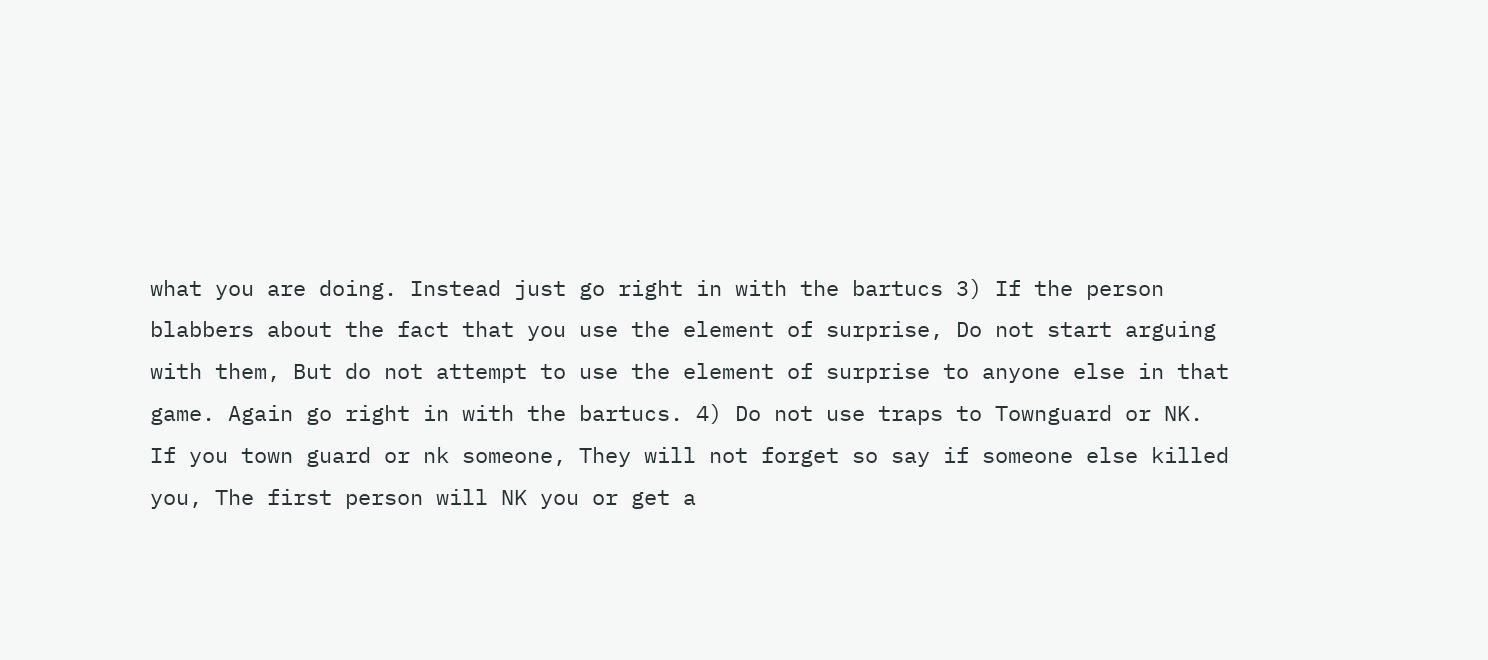what you are doing. Instead just go right in with the bartucs 3) If the person blabbers about the fact that you use the element of surprise, Do not start arguing with them, But do not attempt to use the element of surprise to anyone else in that game. Again go right in with the bartucs. 4) Do not use traps to Townguard or NK. If you town guard or nk someone, They will not forget so say if someone else killed you, The first person will NK you or get a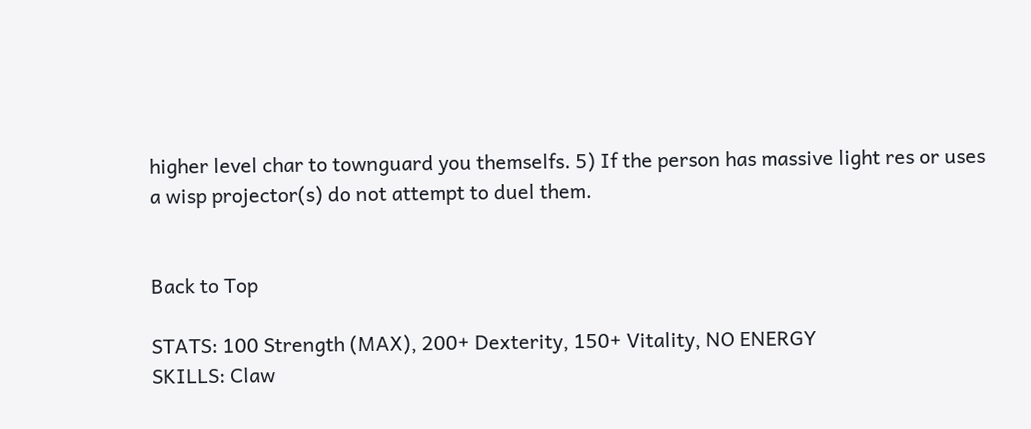higher level char to townguard you themselfs. 5) If the person has massive light res or uses a wisp projector(s) do not attempt to duel them.


Back to Top

STATS: 100 Strength (MAX), 200+ Dexterity, 150+ Vitality, NO ENERGY
SKILLS: Claw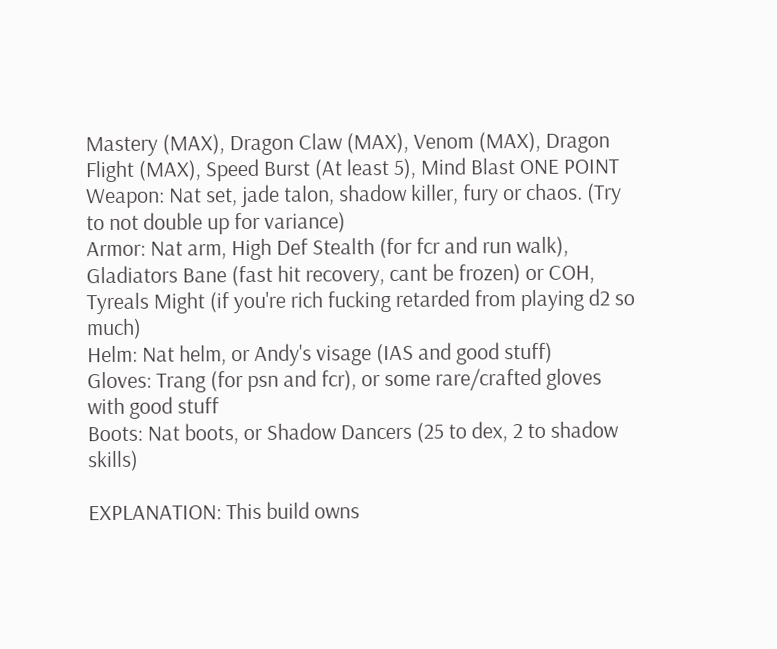Mastery (MAX), Dragon Claw (MAX), Venom (MAX), Dragon Flight (MAX), Speed Burst (At least 5), Mind Blast ONE POINT
Weapon: Nat set, jade talon, shadow killer, fury or chaos. (Try to not double up for variance)
Armor: Nat arm, High Def Stealth (for fcr and run walk), Gladiators Bane (fast hit recovery, cant be frozen) or COH, Tyreals Might (if you're rich fucking retarded from playing d2 so much)
Helm: Nat helm, or Andy's visage (IAS and good stuff)
Gloves: Trang (for psn and fcr), or some rare/crafted gloves with good stuff
Boots: Nat boots, or Shadow Dancers (25 to dex, 2 to shadow skills)

EXPLANATION: This build owns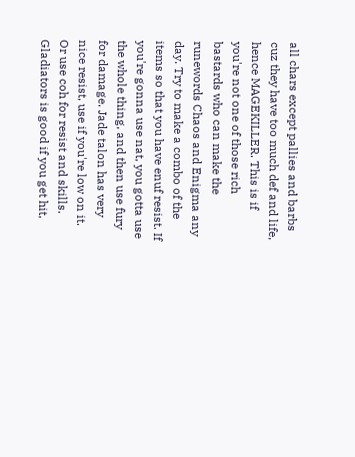all chars except pallies and barbs cuz they have too much def and life, hence MAGEKILLER. This is if you're not one of those rich bastards who can make the runewords Chaos and Enigma any day. Try to make a combo of the items so that you have enuf resist. If you're gonna use nat, you gotta use the whole thing, and then use fury for damage. Jade talon has very nice resist, use if you're low on it. Or use coh for resist and skills. Gladiators is good if you get hit,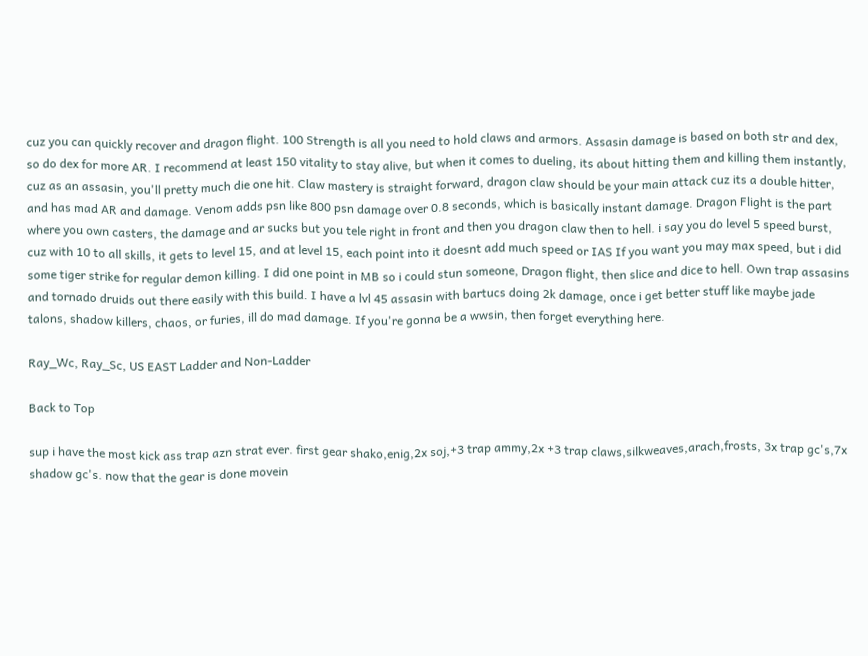cuz you can quickly recover and dragon flight. 100 Strength is all you need to hold claws and armors. Assasin damage is based on both str and dex, so do dex for more AR. I recommend at least 150 vitality to stay alive, but when it comes to dueling, its about hitting them and killing them instantly, cuz as an assasin, you'll pretty much die one hit. Claw mastery is straight forward, dragon claw should be your main attack cuz its a double hitter, and has mad AR and damage. Venom adds psn like 800 psn damage over 0.8 seconds, which is basically instant damage. Dragon Flight is the part where you own casters, the damage and ar sucks but you tele right in front and then you dragon claw then to hell. i say you do level 5 speed burst, cuz with 10 to all skills, it gets to level 15, and at level 15, each point into it doesnt add much speed or IAS If you want you may max speed, but i did some tiger strike for regular demon killing. I did one point in MB so i could stun someone, Dragon flight, then slice and dice to hell. Own trap assasins and tornado druids out there easily with this build. I have a lvl 45 assasin with bartucs doing 2k damage, once i get better stuff like maybe jade talons, shadow killers, chaos, or furies, ill do mad damage. If you're gonna be a wwsin, then forget everything here.

Ray_Wc, Ray_Sc, US EAST Ladder and Non-Ladder

Back to Top

sup i have the most kick ass trap azn strat ever. first gear shako,enig,2x soj,+3 trap ammy,2x +3 trap claws,silkweaves,arach,frosts, 3x trap gc's,7x shadow gc's. now that the gear is done movein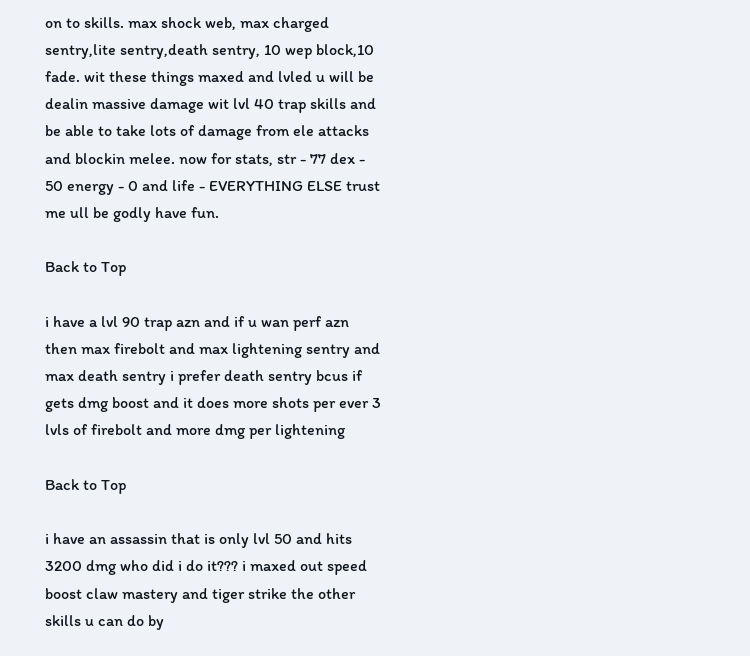on to skills. max shock web, max charged sentry,lite sentry,death sentry, 10 wep block,10 fade. wit these things maxed and lvled u will be dealin massive damage wit lvl 40 trap skills and be able to take lots of damage from ele attacks and blockin melee. now for stats, str - 77 dex - 50 energy - 0 and life - EVERYTHING ELSE trust me ull be godly have fun.

Back to Top

i have a lvl 90 trap azn and if u wan perf azn then max firebolt and max lightening sentry and max death sentry i prefer death sentry bcus if gets dmg boost and it does more shots per ever 3 lvls of firebolt and more dmg per lightening

Back to Top

i have an assassin that is only lvl 50 and hits 3200 dmg who did i do it??? i maxed out speed boost claw mastery and tiger strike the other skills u can do by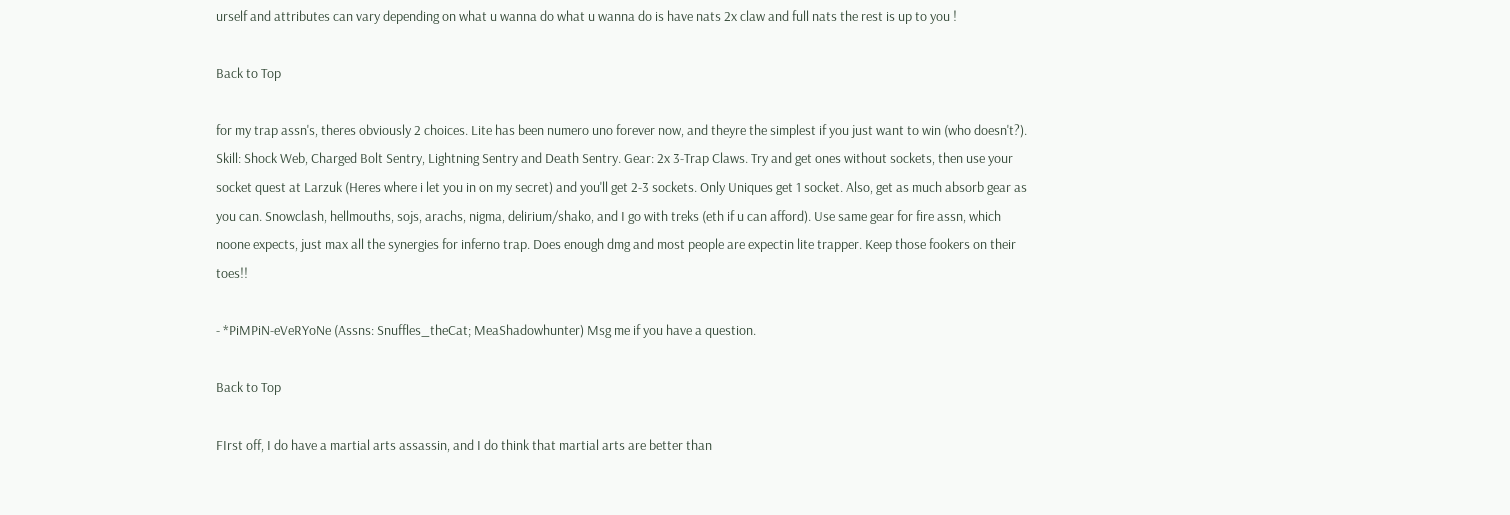urself and attributes can vary depending on what u wanna do what u wanna do is have nats 2x claw and full nats the rest is up to you !

Back to Top

for my trap assn's, theres obviously 2 choices. Lite has been numero uno forever now, and theyre the simplest if you just want to win (who doesn't?). Skill: Shock Web, Charged Bolt Sentry, Lightning Sentry and Death Sentry. Gear: 2x 3-Trap Claws. Try and get ones without sockets, then use your socket quest at Larzuk (Heres where i let you in on my secret) and you'll get 2-3 sockets. Only Uniques get 1 socket. Also, get as much absorb gear as you can. Snowclash, hellmouths, sojs, arachs, nigma, delirium/shako, and I go with treks (eth if u can afford). Use same gear for fire assn, which noone expects, just max all the synergies for inferno trap. Does enough dmg and most people are expectin lite trapper. Keep those fookers on their toes!!

- *PiMPiN-eVeRYoNe (Assns: Snuffles_theCat; MeaShadowhunter) Msg me if you have a question.

Back to Top

FIrst off, I do have a martial arts assassin, and I do think that martial arts are better than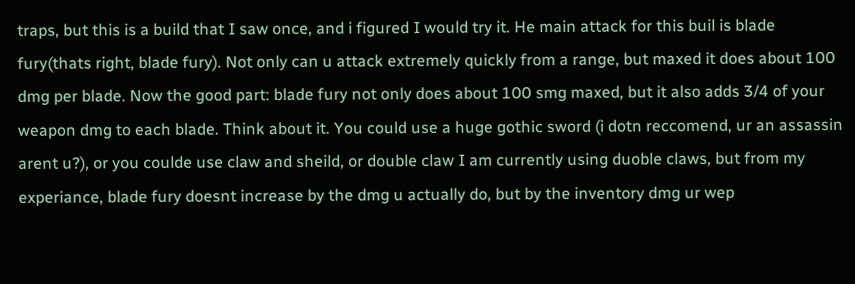traps, but this is a build that I saw once, and i figured I would try it. He main attack for this buil is blade fury(thats right, blade fury). Not only can u attack extremely quickly from a range, but maxed it does about 100 dmg per blade. Now the good part: blade fury not only does about 100 smg maxed, but it also adds 3/4 of your weapon dmg to each blade. Think about it. You could use a huge gothic sword (i dotn reccomend, ur an assassin arent u?), or you coulde use claw and sheild, or double claw I am currently using duoble claws, but from my experiance, blade fury doesnt increase by the dmg u actually do, but by the inventory dmg ur wep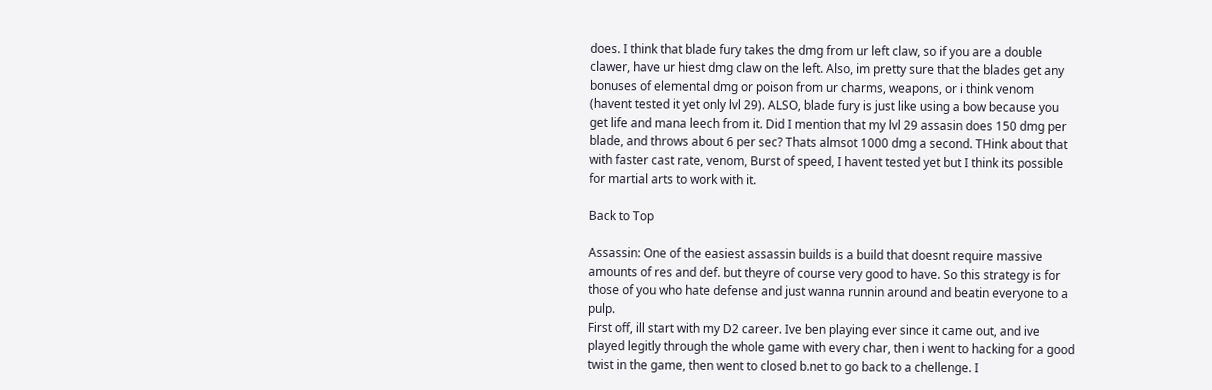does. I think that blade fury takes the dmg from ur left claw, so if you are a double clawer, have ur hiest dmg claw on the left. Also, im pretty sure that the blades get any bonuses of elemental dmg or poison from ur charms, weapons, or i think venom (havent tested it yet only lvl 29). ALSO, blade fury is just like using a bow because you get life and mana leech from it. Did I mention that my lvl 29 assasin does 150 dmg per blade, and throws about 6 per sec? Thats almsot 1000 dmg a second. THink about that with faster cast rate, venom, Burst of speed, I havent tested yet but I think its possible for martial arts to work with it.

Back to Top

Assassin: One of the easiest assassin builds is a build that doesnt require massive amounts of res and def. but theyre of course very good to have. So this strategy is for those of you who hate defense and just wanna runnin around and beatin everyone to a pulp.
First off, ill start with my D2 career. Ive ben playing ever since it came out, and ive played legitly through the whole game with every char, then i went to hacking for a good twist in the game, then went to closed b.net to go back to a chellenge. I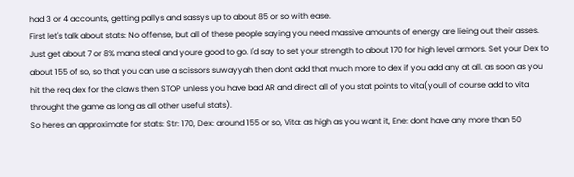had 3 or 4 accounts, getting pallys and sassys up to about 85 or so with ease.
First let's talk about stats: No offense, but all of these people saying you need massive amounts of energy are lieing out their asses. Just get about 7 or 8% mana steal and youre good to go. I'd say to set your strength to about 170 for high level armors. Set your Dex to about 155 of so, so that you can use a scissors suwayyah then dont add that much more to dex if you add any at all. as soon as you hit the req dex for the claws then STOP unless you have bad AR and direct all of you stat points to vita(youll of course add to vita throught the game as long as all other useful stats).
So heres an approximate for stats: Str: 170, Dex: around 155 or so, Vita: as high as you want it, Ene: dont have any more than 50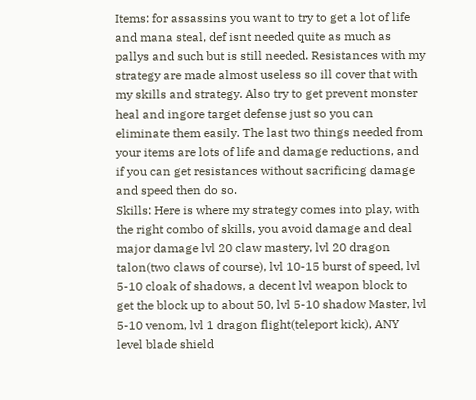Items: for assassins you want to try to get a lot of life and mana steal, def isnt needed quite as much as pallys and such but is still needed. Resistances with my strategy are made almost useless so ill cover that with my skills and strategy. Also try to get prevent monster heal and ingore target defense just so you can eliminate them easily. The last two things needed from your items are lots of life and damage reductions, and if you can get resistances without sacrificing damage and speed then do so.
Skills: Here is where my strategy comes into play, with the right combo of skills, you avoid damage and deal major damage lvl 20 claw mastery, lvl 20 dragon talon(two claws of course), lvl 10-15 burst of speed, lvl 5-10 cloak of shadows, a decent lvl weapon block to get the block up to about 50, lvl 5-10 shadow Master, lvl 5-10 venom, lvl 1 dragon flight(teleport kick), ANY level blade shield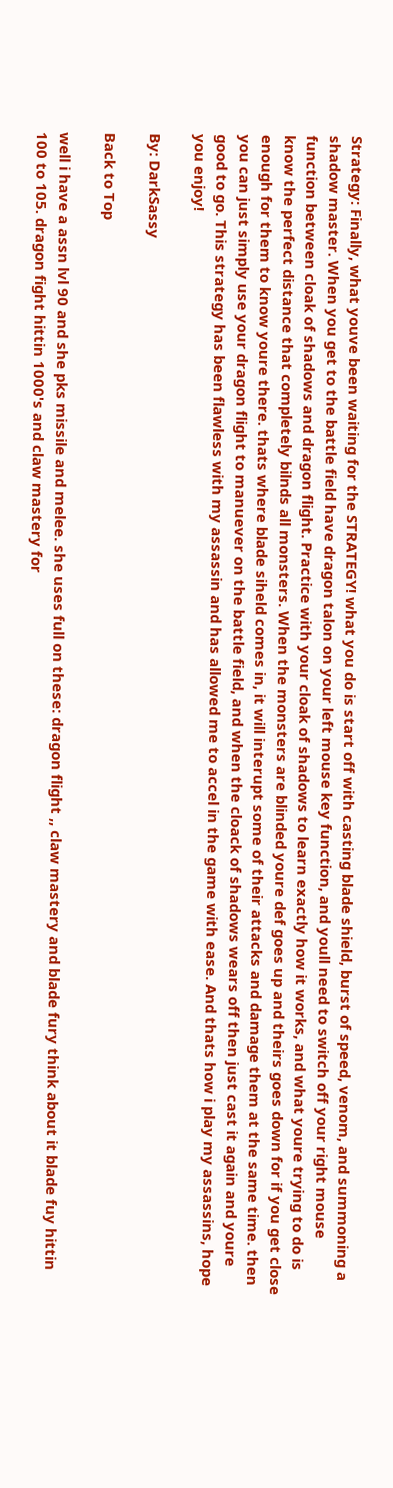Strategy: Finally, what youve been waiting for the STRATEGY! what you do is start off with casting blade shield, burst of speed, venom, and summoning a shadow master. When you get to the battle field have dragon talon on your left mouse key function, and youll need to switch off your right mouse function between cloak of shadows and dragon flight. Practice with your cloak of shadows to learn exactly how it works, and what youre trying to do is know the perfect distance that completely bilnds all monsters. When the monsters are blinded youre def goes up and theirs goes down for if you get close enough for them to know youre there. thats where blade siheld comes in, it will interupt some of their attacks and damage them at the same time. then you can just simply use your dragon flight to manuever on the battle field, and when the cloack of shadows wears off then just cast it again and youre good to go. This strategy has been flawless with my assassin and has allowed me to accel in the game with ease. And thats how i play my assassins, hope you enjoy!

By: DarkSassy

Back to Top

well i have a assn lvl 90 and she pks missile and melee. she uses full on these: dragon flight ,, claw mastery and blade fury think about it blade fuy hittin 100 to 105. dragon fight hittin 1000's and claw mastery for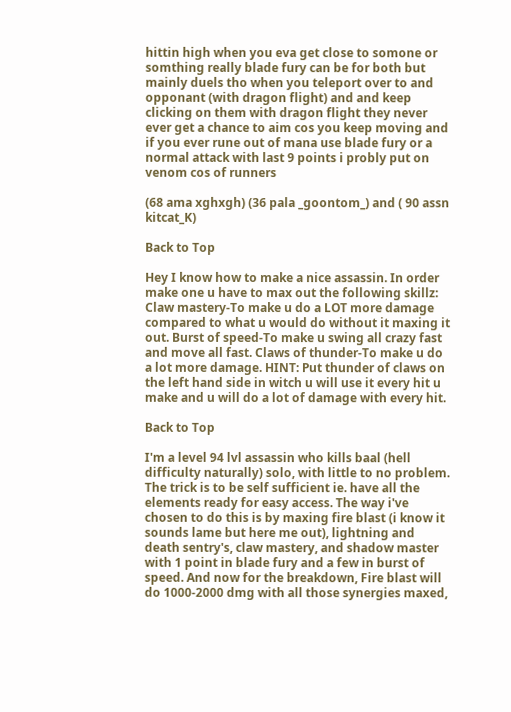hittin high when you eva get close to somone or somthing really blade fury can be for both but mainly duels tho when you teleport over to and opponant (with dragon flight) and and keep clicking on them with dragon flight they never ever get a chance to aim cos you keep moving and if you ever rune out of mana use blade fury or a normal attack with last 9 points i probly put on venom cos of runners

(68 ama xghxgh) (36 pala _goontom_) and ( 90 assn kitcat_K)

Back to Top

Hey I know how to make a nice assassin. In order make one u have to max out the following skillz: Claw mastery-To make u do a LOT more damage compared to what u would do without it maxing it out. Burst of speed-To make u swing all crazy fast and move all fast. Claws of thunder-To make u do a lot more damage. HINT: Put thunder of claws on the left hand side in witch u will use it every hit u make and u will do a lot of damage with every hit.

Back to Top

I'm a level 94 lvl assassin who kills baal (hell difficulty naturally) solo, with little to no problem. The trick is to be self sufficient ie. have all the elements ready for easy access. The way i've chosen to do this is by maxing fire blast (i know it sounds lame but here me out), lightning and death sentry's, claw mastery, and shadow master with 1 point in blade fury and a few in burst of speed. And now for the breakdown, Fire blast will do 1000-2000 dmg with all those synergies maxed,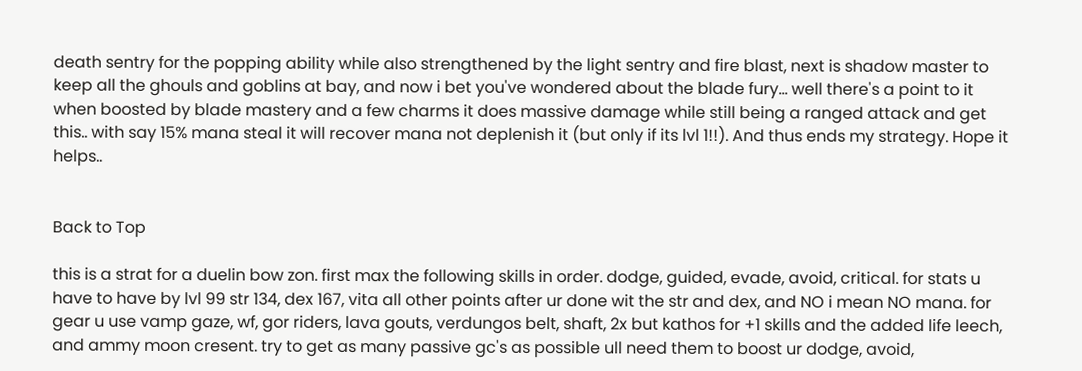death sentry for the popping ability while also strengthened by the light sentry and fire blast, next is shadow master to keep all the ghouls and goblins at bay, and now i bet you've wondered about the blade fury... well there's a point to it when boosted by blade mastery and a few charms it does massive damage while still being a ranged attack and get this.. with say 15% mana steal it will recover mana not deplenish it (but only if its lvl 1!!). And thus ends my strategy. Hope it helps..


Back to Top

this is a strat for a duelin bow zon. first max the following skills in order. dodge, guided, evade, avoid, critical. for stats u have to have by lvl 99 str 134, dex 167, vita all other points after ur done wit the str and dex, and NO i mean NO mana. for gear u use vamp gaze, wf, gor riders, lava gouts, verdungos belt, shaft, 2x but kathos for +1 skills and the added life leech, and ammy moon cresent. try to get as many passive gc's as possible ull need them to boost ur dodge, avoid,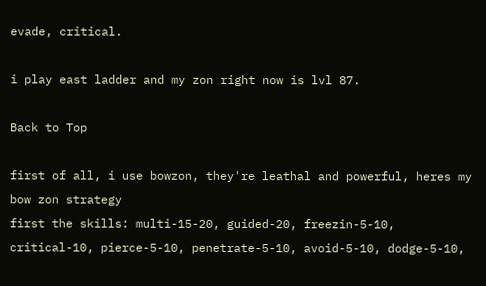evade, critical.

i play east ladder and my zon right now is lvl 87.

Back to Top

first of all, i use bowzon, they're leathal and powerful, heres my bow zon strategy
first the skills: multi-15-20, guided-20, freezin-5-10, critical-10, pierce-5-10, penetrate-5-10, avoid-5-10, dodge-5-10,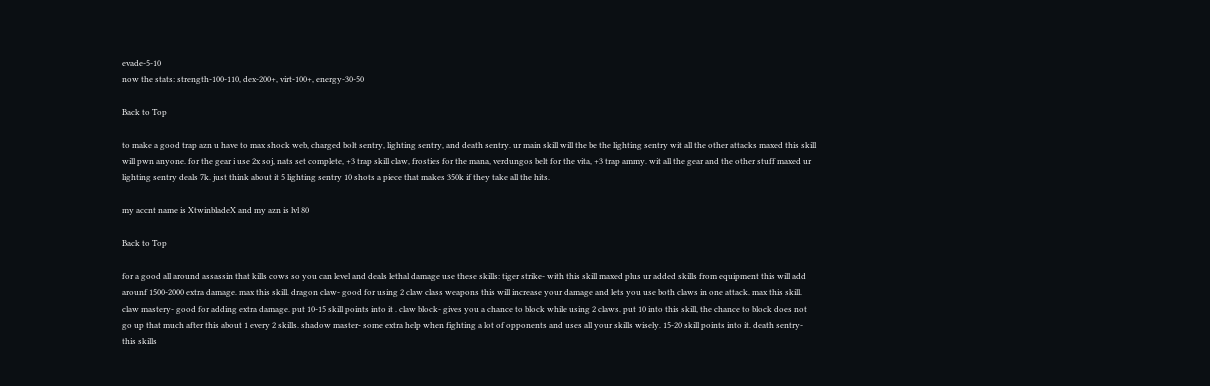evade-5-10
now the stats: strength-100-110, dex-200+, virt-100+, energy-30-50

Back to Top

to make a good trap azn u have to max shock web, charged bolt sentry, lighting sentry, and death sentry. ur main skill will the be the lighting sentry wit all the other attacks maxed this skill will pwn anyone. for the gear i use 2x soj, nats set complete, +3 trap skill claw, frosties for the mana, verdungos belt for the vita, +3 trap ammy. wit all the gear and the other stuff maxed ur lighting sentry deals 7k. just think about it 5 lighting sentry 10 shots a piece that makes 350k if they take all the hits.

my accnt name is XtwinbladeX and my azn is lvl 80

Back to Top

for a good all around assassin that kills cows so you can level and deals lethal damage use these skills: tiger strike- with this skill maxed plus ur added skills from equipment this will add arounf 1500-2000 extra damage. max this skill. dragon claw- good for using 2 claw class weapons this will increase your damage and lets you use both claws in one attack. max this skill. claw mastery- good for adding extra damage. put 10-15 skill points into it . claw block- gives you a chance to block while using 2 claws. put 10 into this skill, the chance to block does not go up that much after this about 1 every 2 skills. shadow master- some extra help when fighting a lot of opponents and uses all your skills wisely. 15-20 skill points into it. death sentry- this skills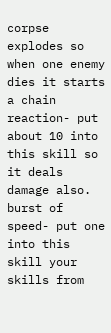corpse explodes so when one enemy dies it starts a chain reaction- put about 10 into this skill so it deals damage also. burst of speed- put one into this skill your skills from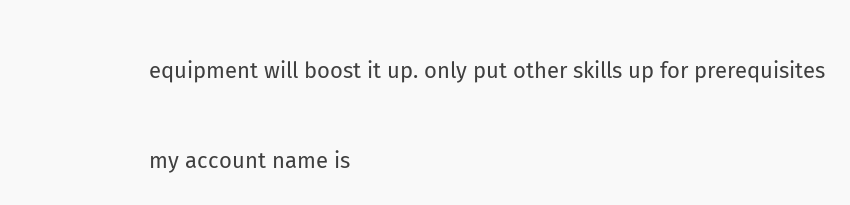equipment will boost it up. only put other skills up for prerequisites

my account name is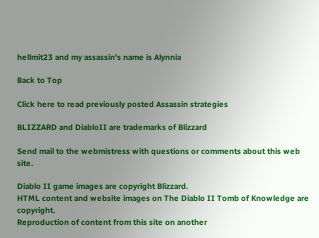hellmit23 and my assassin's name is Alynnia

Back to Top

Click here to read previously posted Assassin strategies

BLIZZARD and DiabloII are trademarks of Blizzard

Send mail to the webmistress with questions or comments about this web site.

Diablo II game images are copyright Blizzard.
HTML content and website images on The Diablo II Tomb of Knowledge are copyright.
Reproduction of content from this site on another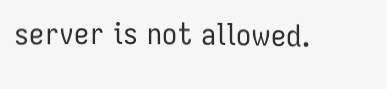server is not allowed.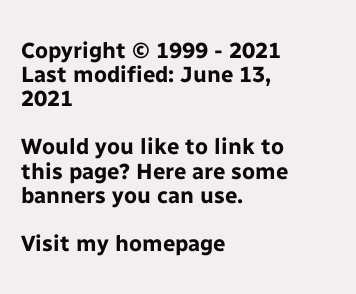Copyright © 1999 - 2021
Last modified: June 13, 2021

Would you like to link to this page? Here are some banners you can use.

Visit my homepage